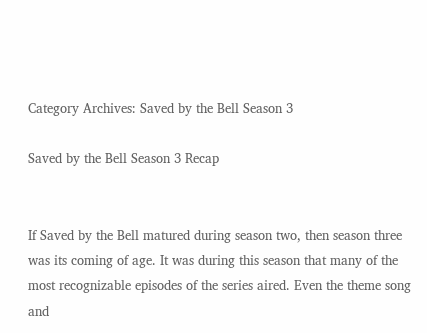Category Archives: Saved by the Bell Season 3

Saved by the Bell Season 3 Recap


If Saved by the Bell matured during season two, then season three was its coming of age. It was during this season that many of the most recognizable episodes of the series aired. Even the theme song and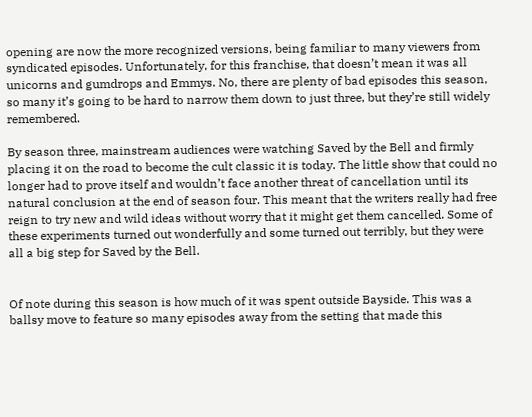opening are now the more recognized versions, being familiar to many viewers from syndicated episodes. Unfortunately, for this franchise, that doesn’t mean it was all unicorns and gumdrops and Emmys. No, there are plenty of bad episodes this season, so many it’s going to be hard to narrow them down to just three, but they’re still widely remembered.

By season three, mainstream audiences were watching Saved by the Bell and firmly placing it on the road to become the cult classic it is today. The little show that could no longer had to prove itself and wouldn’t face another threat of cancellation until its natural conclusion at the end of season four. This meant that the writers really had free reign to try new and wild ideas without worry that it might get them cancelled. Some of these experiments turned out wonderfully and some turned out terribly, but they were all a big step for Saved by the Bell.


Of note during this season is how much of it was spent outside Bayside. This was a ballsy move to feature so many episodes away from the setting that made this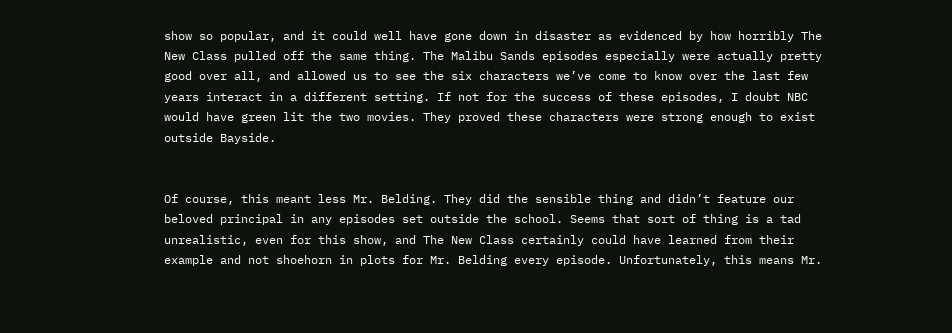show so popular, and it could well have gone down in disaster as evidenced by how horribly The New Class pulled off the same thing. The Malibu Sands episodes especially were actually pretty good over all, and allowed us to see the six characters we’ve come to know over the last few years interact in a different setting. If not for the success of these episodes, I doubt NBC would have green lit the two movies. They proved these characters were strong enough to exist outside Bayside.


Of course, this meant less Mr. Belding. They did the sensible thing and didn’t feature our beloved principal in any episodes set outside the school. Seems that sort of thing is a tad unrealistic, even for this show, and The New Class certainly could have learned from their example and not shoehorn in plots for Mr. Belding every episode. Unfortunately, this means Mr.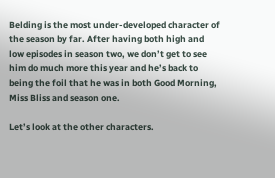Belding is the most under-developed character of the season by far. After having both high and low episodes in season two, we don’t get to see him do much more this year and he’s back to being the foil that he was in both Good Morning, Miss Bliss and season one.

Let’s look at the other characters.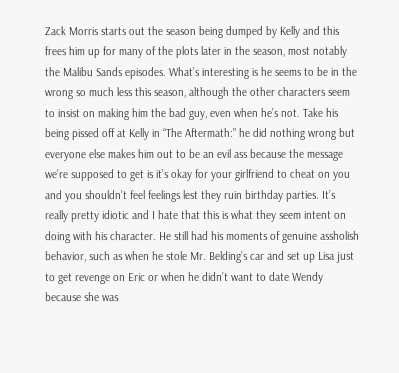Zack Morris starts out the season being dumped by Kelly and this frees him up for many of the plots later in the season, most notably the Malibu Sands episodes. What’s interesting is he seems to be in the wrong so much less this season, although the other characters seem to insist on making him the bad guy, even when he’s not. Take his being pissed off at Kelly in “The Aftermath:” he did nothing wrong but everyone else makes him out to be an evil ass because the message we’re supposed to get is it’s okay for your girlfriend to cheat on you and you shouldn’t feel feelings lest they ruin birthday parties. It’s really pretty idiotic and I hate that this is what they seem intent on doing with his character. He still had his moments of genuine assholish behavior, such as when he stole Mr. Belding’s car and set up Lisa just to get revenge on Eric or when he didn’t want to date Wendy because she was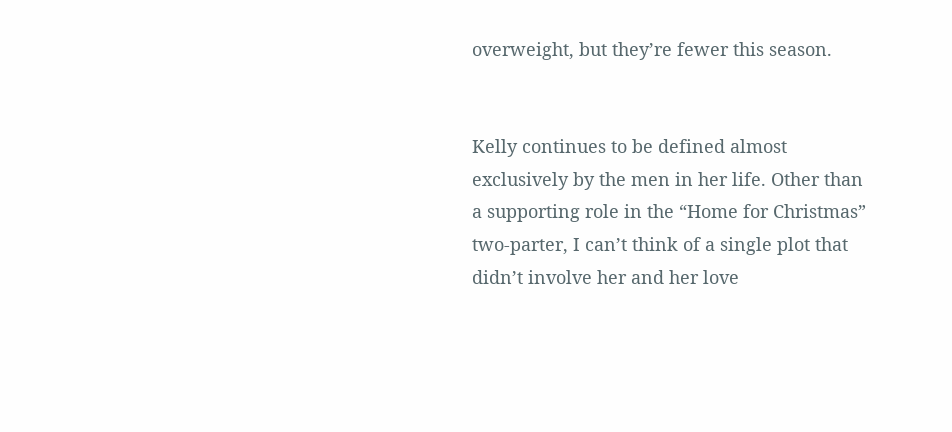overweight, but they’re fewer this season.


Kelly continues to be defined almost exclusively by the men in her life. Other than a supporting role in the “Home for Christmas” two-parter, I can’t think of a single plot that didn’t involve her and her love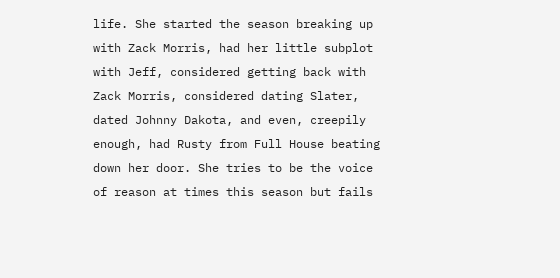life. She started the season breaking up with Zack Morris, had her little subplot with Jeff, considered getting back with Zack Morris, considered dating Slater, dated Johnny Dakota, and even, creepily enough, had Rusty from Full House beating down her door. She tries to be the voice of reason at times this season but fails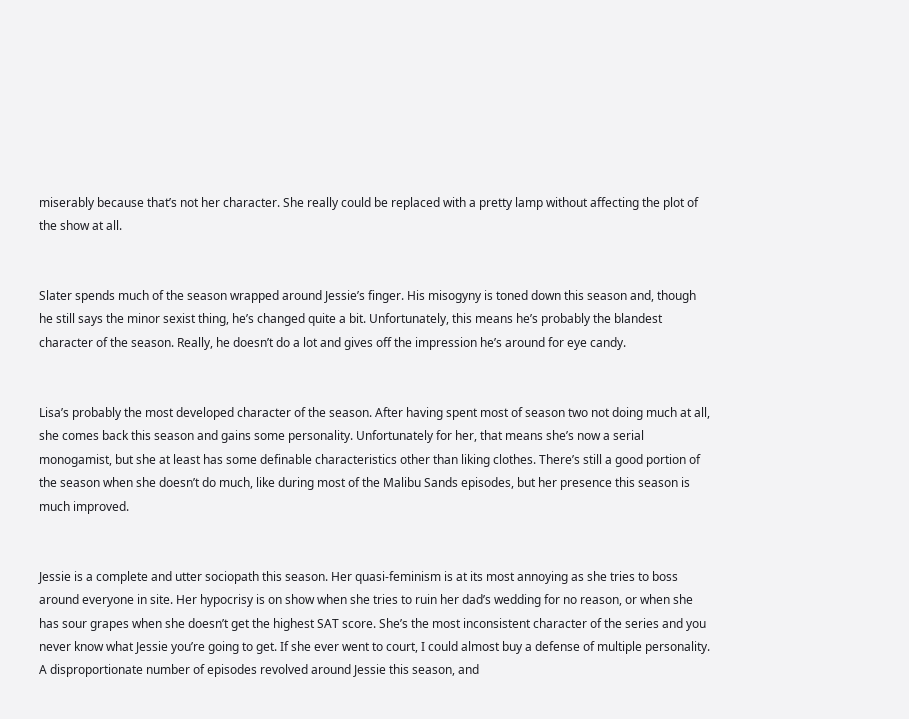miserably because that’s not her character. She really could be replaced with a pretty lamp without affecting the plot of the show at all.


Slater spends much of the season wrapped around Jessie’s finger. His misogyny is toned down this season and, though he still says the minor sexist thing, he’s changed quite a bit. Unfortunately, this means he’s probably the blandest character of the season. Really, he doesn’t do a lot and gives off the impression he’s around for eye candy.


Lisa’s probably the most developed character of the season. After having spent most of season two not doing much at all, she comes back this season and gains some personality. Unfortunately for her, that means she’s now a serial monogamist, but she at least has some definable characteristics other than liking clothes. There’s still a good portion of the season when she doesn’t do much, like during most of the Malibu Sands episodes, but her presence this season is much improved.


Jessie is a complete and utter sociopath this season. Her quasi-feminism is at its most annoying as she tries to boss around everyone in site. Her hypocrisy is on show when she tries to ruin her dad’s wedding for no reason, or when she has sour grapes when she doesn’t get the highest SAT score. She’s the most inconsistent character of the series and you never know what Jessie you’re going to get. If she ever went to court, I could almost buy a defense of multiple personality. A disproportionate number of episodes revolved around Jessie this season, and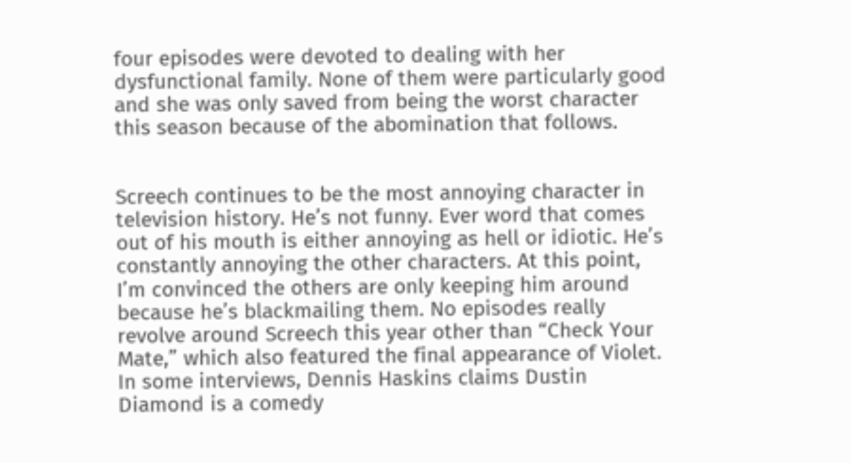four episodes were devoted to dealing with her dysfunctional family. None of them were particularly good and she was only saved from being the worst character this season because of the abomination that follows.


Screech continues to be the most annoying character in television history. He’s not funny. Ever word that comes out of his mouth is either annoying as hell or idiotic. He’s constantly annoying the other characters. At this point, I’m convinced the others are only keeping him around because he’s blackmailing them. No episodes really revolve around Screech this year other than “Check Your Mate,” which also featured the final appearance of Violet. In some interviews, Dennis Haskins claims Dustin Diamond is a comedy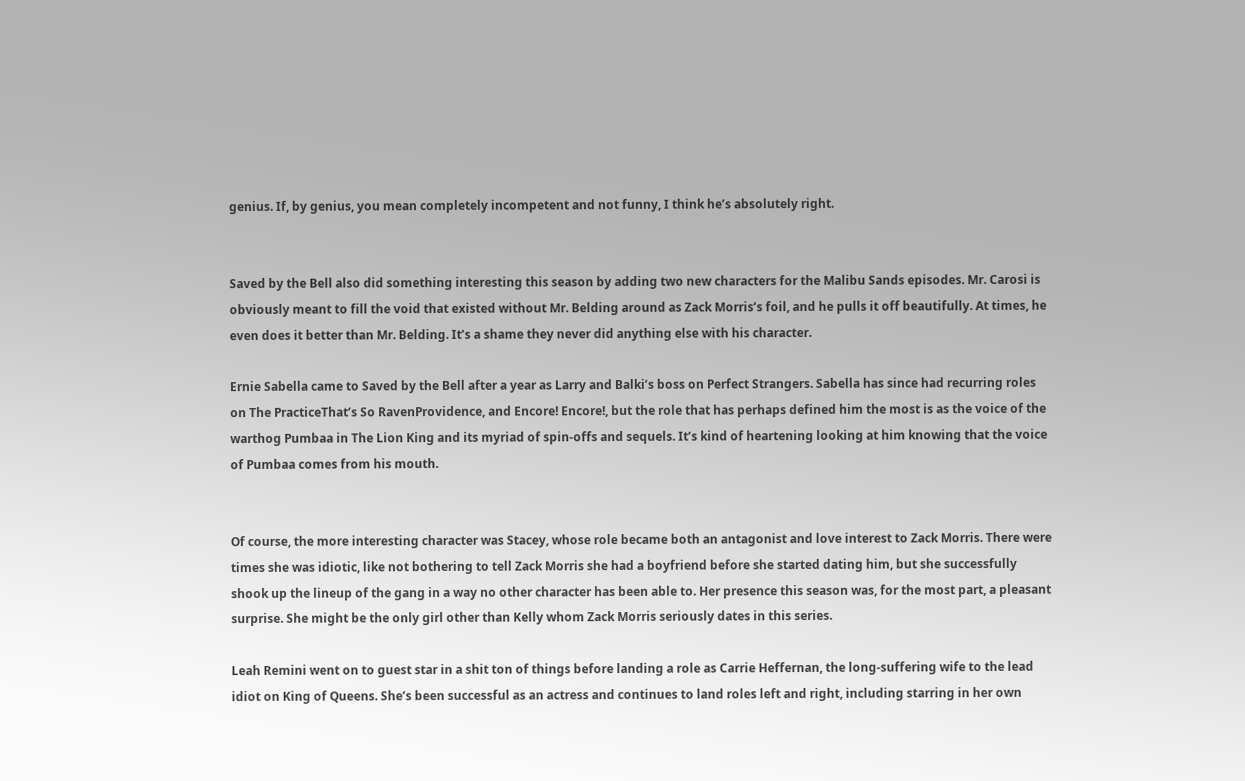genius. If, by genius, you mean completely incompetent and not funny, I think he’s absolutely right.


Saved by the Bell also did something interesting this season by adding two new characters for the Malibu Sands episodes. Mr. Carosi is obviously meant to fill the void that existed without Mr. Belding around as Zack Morris’s foil, and he pulls it off beautifully. At times, he even does it better than Mr. Belding. It’s a shame they never did anything else with his character.

Ernie Sabella came to Saved by the Bell after a year as Larry and Balki’s boss on Perfect Strangers. Sabella has since had recurring roles on The PracticeThat’s So RavenProvidence, and Encore! Encore!, but the role that has perhaps defined him the most is as the voice of the warthog Pumbaa in The Lion King and its myriad of spin-offs and sequels. It’s kind of heartening looking at him knowing that the voice of Pumbaa comes from his mouth.


Of course, the more interesting character was Stacey, whose role became both an antagonist and love interest to Zack Morris. There were times she was idiotic, like not bothering to tell Zack Morris she had a boyfriend before she started dating him, but she successfully shook up the lineup of the gang in a way no other character has been able to. Her presence this season was, for the most part, a pleasant surprise. She might be the only girl other than Kelly whom Zack Morris seriously dates in this series.

Leah Remini went on to guest star in a shit ton of things before landing a role as Carrie Heffernan, the long-suffering wife to the lead idiot on King of Queens. She’s been successful as an actress and continues to land roles left and right, including starring in her own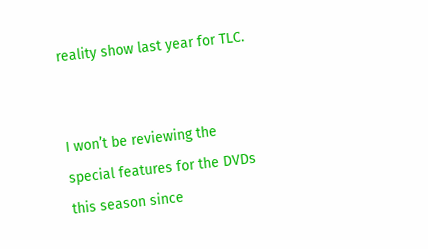reality show last year for TLC.


I won’t be reviewing the special features for the DVDs this season since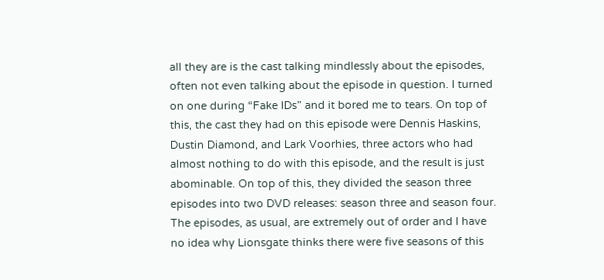all they are is the cast talking mindlessly about the episodes, often not even talking about the episode in question. I turned on one during “Fake IDs” and it bored me to tears. On top of this, the cast they had on this episode were Dennis Haskins, Dustin Diamond, and Lark Voorhies, three actors who had almost nothing to do with this episode, and the result is just abominable. On top of this, they divided the season three episodes into two DVD releases: season three and season four. The episodes, as usual, are extremely out of order and I have no idea why Lionsgate thinks there were five seasons of this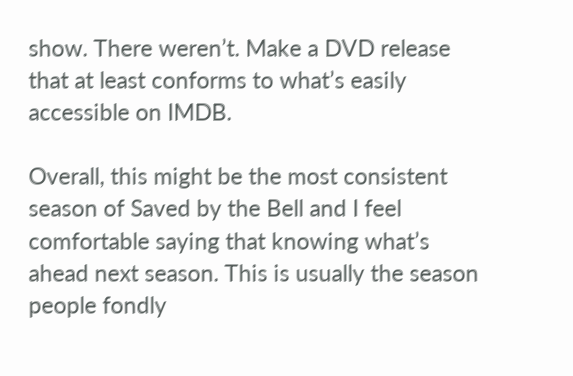show. There weren’t. Make a DVD release that at least conforms to what’s easily accessible on IMDB.

Overall, this might be the most consistent season of Saved by the Bell and I feel comfortable saying that knowing what’s ahead next season. This is usually the season people fondly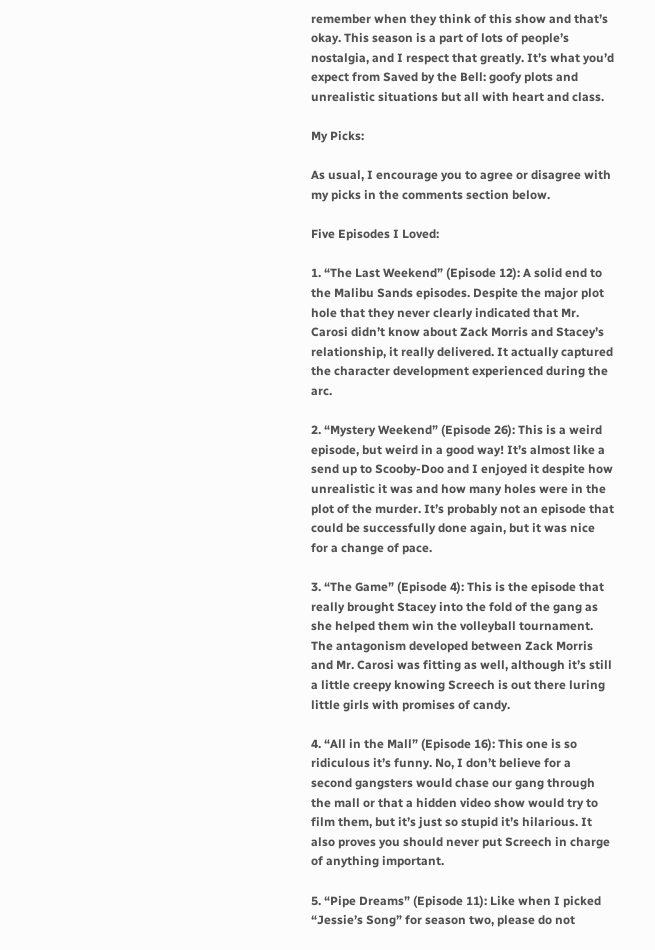remember when they think of this show and that’s okay. This season is a part of lots of people’s nostalgia, and I respect that greatly. It’s what you’d expect from Saved by the Bell: goofy plots and unrealistic situations but all with heart and class.

My Picks:

As usual, I encourage you to agree or disagree with my picks in the comments section below.

Five Episodes I Loved:

1. “The Last Weekend” (Episode 12): A solid end to the Malibu Sands episodes. Despite the major plot hole that they never clearly indicated that Mr. Carosi didn’t know about Zack Morris and Stacey’s relationship, it really delivered. It actually captured the character development experienced during the arc.

2. “Mystery Weekend” (Episode 26): This is a weird episode, but weird in a good way! It’s almost like a send up to Scooby-Doo and I enjoyed it despite how unrealistic it was and how many holes were in the plot of the murder. It’s probably not an episode that could be successfully done again, but it was nice for a change of pace.

3. “The Game” (Episode 4): This is the episode that really brought Stacey into the fold of the gang as she helped them win the volleyball tournament. The antagonism developed between Zack Morris and Mr. Carosi was fitting as well, although it’s still a little creepy knowing Screech is out there luring little girls with promises of candy.

4. “All in the Mall” (Episode 16): This one is so ridiculous it’s funny. No, I don’t believe for a second gangsters would chase our gang through the mall or that a hidden video show would try to film them, but it’s just so stupid it’s hilarious. It also proves you should never put Screech in charge of anything important.

5. “Pipe Dreams” (Episode 11): Like when I picked “Jessie’s Song” for season two, please do not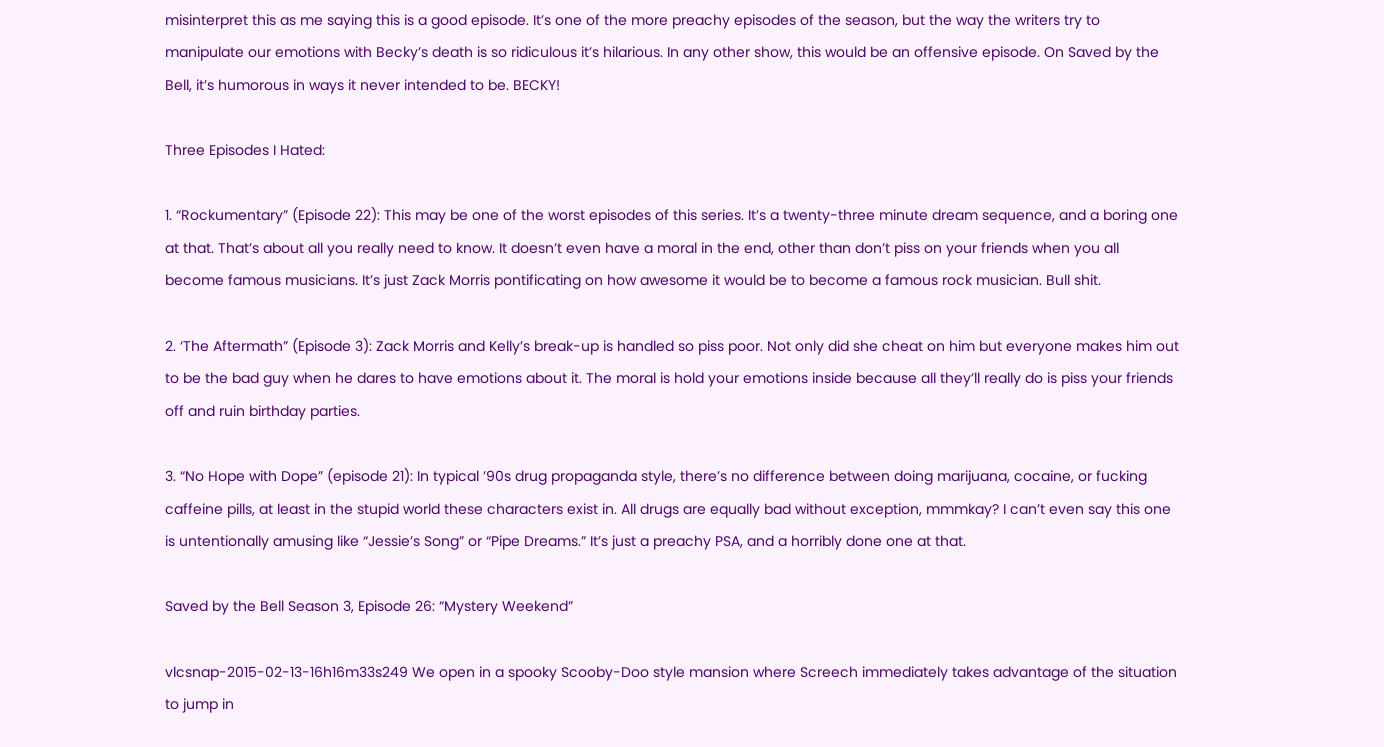misinterpret this as me saying this is a good episode. It’s one of the more preachy episodes of the season, but the way the writers try to manipulate our emotions with Becky’s death is so ridiculous it’s hilarious. In any other show, this would be an offensive episode. On Saved by the Bell, it’s humorous in ways it never intended to be. BECKY!

Three Episodes I Hated:

1. “Rockumentary” (Episode 22): This may be one of the worst episodes of this series. It’s a twenty-three minute dream sequence, and a boring one at that. That’s about all you really need to know. It doesn’t even have a moral in the end, other than don’t piss on your friends when you all become famous musicians. It’s just Zack Morris pontificating on how awesome it would be to become a famous rock musician. Bull shit.

2. ‘The Aftermath” (Episode 3): Zack Morris and Kelly’s break-up is handled so piss poor. Not only did she cheat on him but everyone makes him out to be the bad guy when he dares to have emotions about it. The moral is hold your emotions inside because all they’ll really do is piss your friends off and ruin birthday parties.

3. “No Hope with Dope” (episode 21): In typical ’90s drug propaganda style, there’s no difference between doing marijuana, cocaine, or fucking caffeine pills, at least in the stupid world these characters exist in. All drugs are equally bad without exception, mmmkay? I can’t even say this one is untentionally amusing like “Jessie’s Song” or “Pipe Dreams.” It’s just a preachy PSA, and a horribly done one at that.

Saved by the Bell Season 3, Episode 26: “Mystery Weekend”

vlcsnap-2015-02-13-16h16m33s249 We open in a spooky Scooby-Doo style mansion where Screech immediately takes advantage of the situation to jump in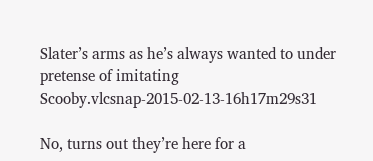Slater’s arms as he’s always wanted to under pretense of imitating Scooby.vlcsnap-2015-02-13-16h17m29s31

No, turns out they’re here for a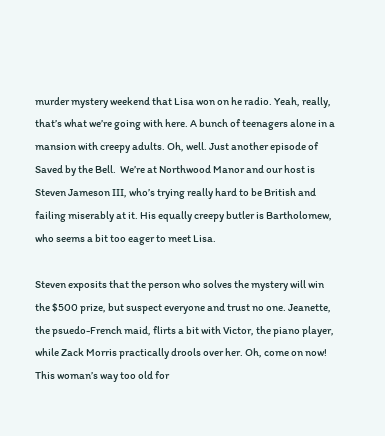murder mystery weekend that Lisa won on he radio. Yeah, really, that’s what we’re going with here. A bunch of teenagers alone in a mansion with creepy adults. Oh, well. Just another episode of Saved by the Bell.  We’re at Northwood Manor and our host is Steven Jameson III, who’s trying really hard to be British and failing miserably at it. His equally creepy butler is Bartholomew, who seems a bit too eager to meet Lisa.

Steven exposits that the person who solves the mystery will win the $500 prize, but suspect everyone and trust no one. Jeanette, the psuedo-French maid, flirts a bit with Victor, the piano player, while Zack Morris practically drools over her. Oh, come on now!  This woman’s way too old for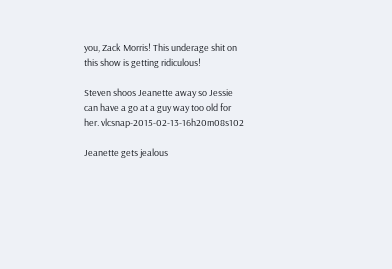you, Zack Morris! This underage shit on this show is getting ridiculous!

Steven shoos Jeanette away so Jessie can have a go at a guy way too old for her. vlcsnap-2015-02-13-16h20m08s102

Jeanette gets jealous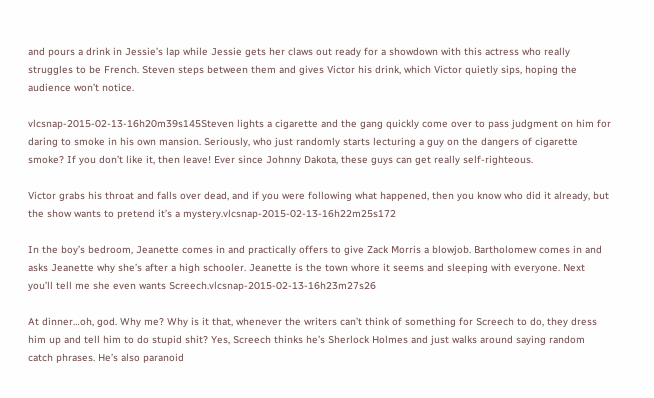and pours a drink in Jessie’s lap while Jessie gets her claws out ready for a showdown with this actress who really struggles to be French. Steven steps between them and gives Victor his drink, which Victor quietly sips, hoping the audience won’t notice.

vlcsnap-2015-02-13-16h20m39s145Steven lights a cigarette and the gang quickly come over to pass judgment on him for daring to smoke in his own mansion. Seriously, who just randomly starts lecturing a guy on the dangers of cigarette smoke? If you don’t like it, then leave! Ever since Johnny Dakota, these guys can get really self-righteous.

Victor grabs his throat and falls over dead, and if you were following what happened, then you know who did it already, but the show wants to pretend it’s a mystery.vlcsnap-2015-02-13-16h22m25s172

In the boy’s bedroom, Jeanette comes in and practically offers to give Zack Morris a blowjob. Bartholomew comes in and asks Jeanette why she’s after a high schooler. Jeanette is the town whore it seems and sleeping with everyone. Next you’ll tell me she even wants Screech.vlcsnap-2015-02-13-16h23m27s26

At dinner…oh, god. Why me? Why is it that, whenever the writers can’t think of something for Screech to do, they dress him up and tell him to do stupid shit? Yes, Screech thinks he’s Sherlock Holmes and just walks around saying random catch phrases. He’s also paranoid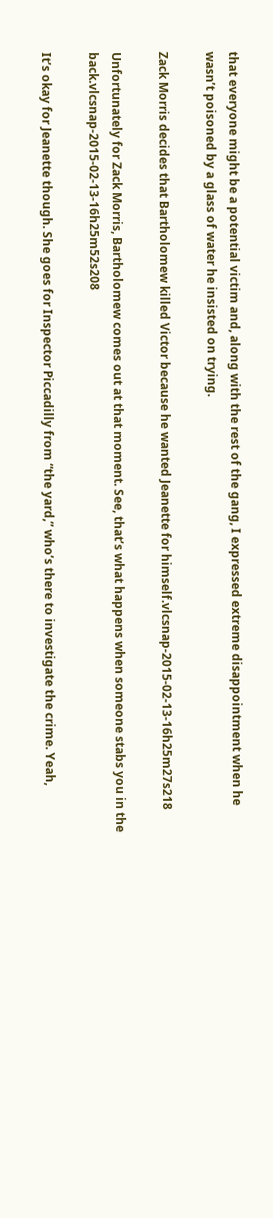that everyone might be a potential victim and, along with the rest of the gang, I expressed extreme disappointment when he wasn’t poisoned by a glass of water he insisted on trying.

Zack Morris decides that Bartholomew killed Victor because he wanted Jeanette for himself.vlcsnap-2015-02-13-16h25m27s218

Unfortunately for Zack Morris, Bartholomew comes out at that moment. See, that’s what happens when someone stabs you in the back.vlcsnap-2015-02-13-16h25m52s208

It’s okay for Jeanette though. She goes for Inspector Piccadilly from “the yard,” who’s there to investigate the crime. Yeah,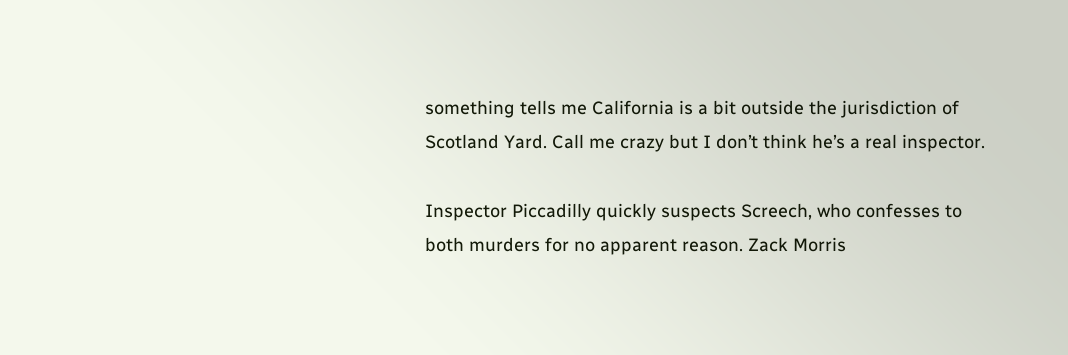something tells me California is a bit outside the jurisdiction of Scotland Yard. Call me crazy but I don’t think he’s a real inspector.

Inspector Piccadilly quickly suspects Screech, who confesses to both murders for no apparent reason. Zack Morris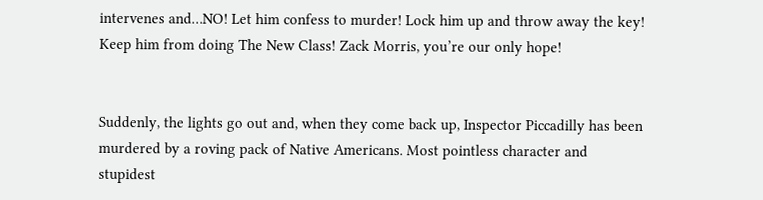intervenes and…NO! Let him confess to murder! Lock him up and throw away the key! Keep him from doing The New Class! Zack Morris, you’re our only hope!


Suddenly, the lights go out and, when they come back up, Inspector Piccadilly has been murdered by a roving pack of Native Americans. Most pointless character and stupidest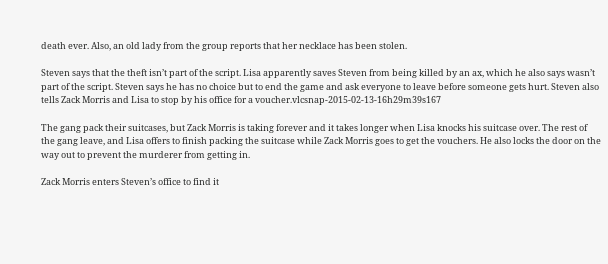death ever. Also, an old lady from the group reports that her necklace has been stolen.

Steven says that the theft isn’t part of the script. Lisa apparently saves Steven from being killed by an ax, which he also says wasn’t part of the script. Steven says he has no choice but to end the game and ask everyone to leave before someone gets hurt. Steven also tells Zack Morris and Lisa to stop by his office for a voucher.vlcsnap-2015-02-13-16h29m39s167

The gang pack their suitcases, but Zack Morris is taking forever and it takes longer when Lisa knocks his suitcase over. The rest of the gang leave, and Lisa offers to finish packing the suitcase while Zack Morris goes to get the vouchers. He also locks the door on the way out to prevent the murderer from getting in.

Zack Morris enters Steven’s office to find it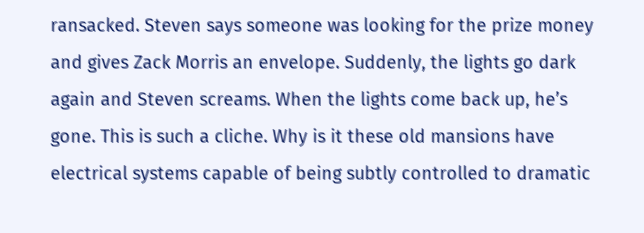ransacked. Steven says someone was looking for the prize money and gives Zack Morris an envelope. Suddenly, the lights go dark again and Steven screams. When the lights come back up, he’s gone. This is such a cliche. Why is it these old mansions have electrical systems capable of being subtly controlled to dramatic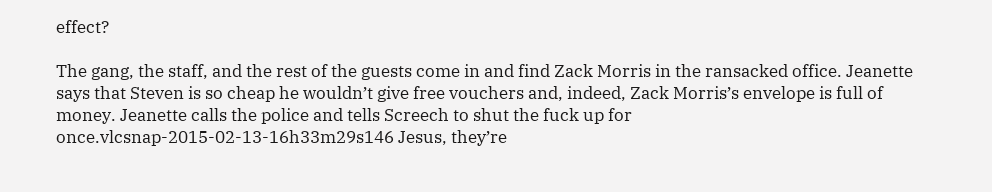effect?

The gang, the staff, and the rest of the guests come in and find Zack Morris in the ransacked office. Jeanette says that Steven is so cheap he wouldn’t give free vouchers and, indeed, Zack Morris’s envelope is full of money. Jeanette calls the police and tells Screech to shut the fuck up for once.vlcsnap-2015-02-13-16h33m29s146 Jesus, they’re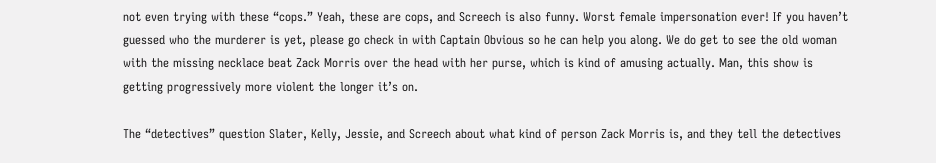not even trying with these “cops.” Yeah, these are cops, and Screech is also funny. Worst female impersonation ever! If you haven’t guessed who the murderer is yet, please go check in with Captain Obvious so he can help you along. We do get to see the old woman with the missing necklace beat Zack Morris over the head with her purse, which is kind of amusing actually. Man, this show is getting progressively more violent the longer it’s on.

The “detectives” question Slater, Kelly, Jessie, and Screech about what kind of person Zack Morris is, and they tell the detectives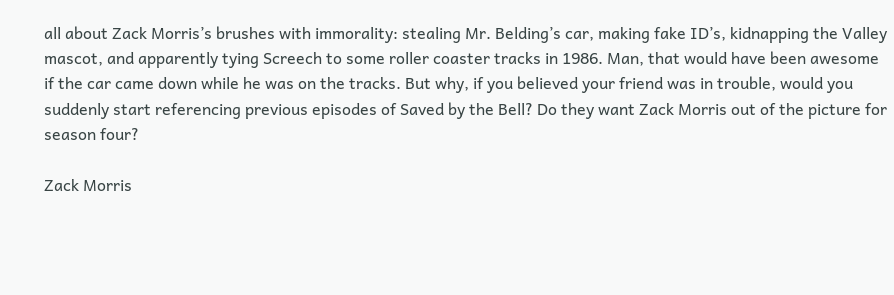all about Zack Morris’s brushes with immorality: stealing Mr. Belding’s car, making fake ID’s, kidnapping the Valley mascot, and apparently tying Screech to some roller coaster tracks in 1986. Man, that would have been awesome if the car came down while he was on the tracks. But why, if you believed your friend was in trouble, would you suddenly start referencing previous episodes of Saved by the Bell? Do they want Zack Morris out of the picture for season four?

Zack Morris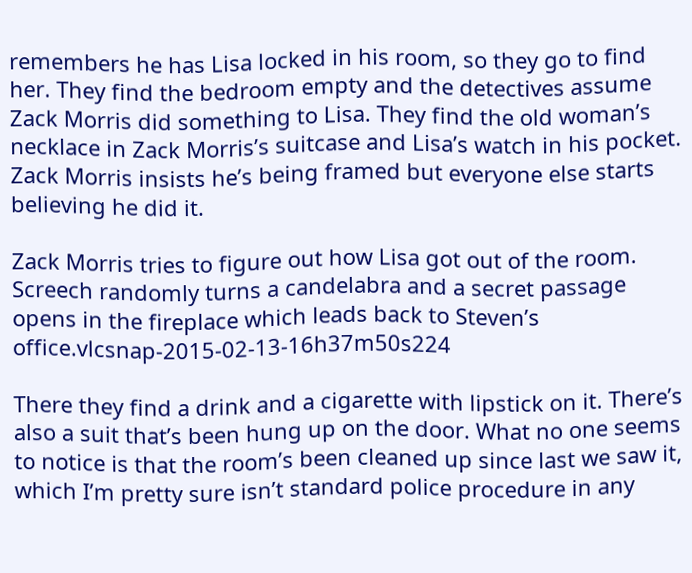remembers he has Lisa locked in his room, so they go to find her. They find the bedroom empty and the detectives assume Zack Morris did something to Lisa. They find the old woman’s necklace in Zack Morris’s suitcase and Lisa’s watch in his pocket. Zack Morris insists he’s being framed but everyone else starts believing he did it.

Zack Morris tries to figure out how Lisa got out of the room. Screech randomly turns a candelabra and a secret passage opens in the fireplace which leads back to Steven’s office.vlcsnap-2015-02-13-16h37m50s224

There they find a drink and a cigarette with lipstick on it. There’s also a suit that’s been hung up on the door. What no one seems to notice is that the room’s been cleaned up since last we saw it, which I’m pretty sure isn’t standard police procedure in any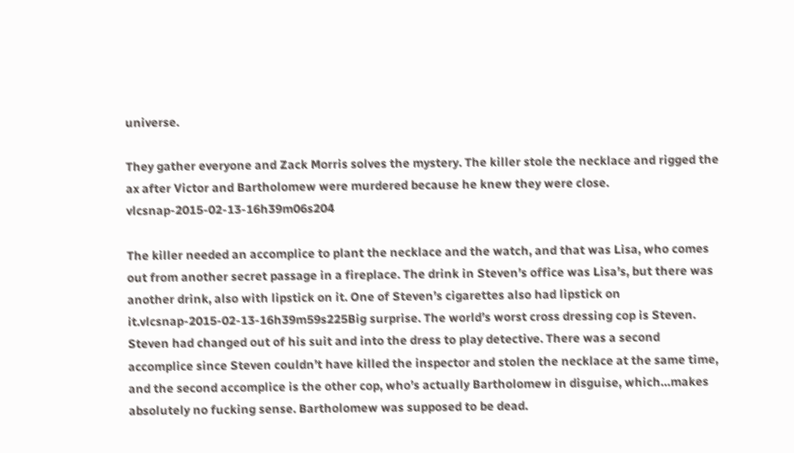universe.

They gather everyone and Zack Morris solves the mystery. The killer stole the necklace and rigged the ax after Victor and Bartholomew were murdered because he knew they were close. vlcsnap-2015-02-13-16h39m06s204

The killer needed an accomplice to plant the necklace and the watch, and that was Lisa, who comes out from another secret passage in a fireplace. The drink in Steven’s office was Lisa’s, but there was another drink, also with lipstick on it. One of Steven’s cigarettes also had lipstick on it.vlcsnap-2015-02-13-16h39m59s225Big surprise. The world’s worst cross dressing cop is Steven. Steven had changed out of his suit and into the dress to play detective. There was a second accomplice since Steven couldn’t have killed the inspector and stolen the necklace at the same time, and the second accomplice is the other cop, who’s actually Bartholomew in disguise, which…makes absolutely no fucking sense. Bartholomew was supposed to be dead.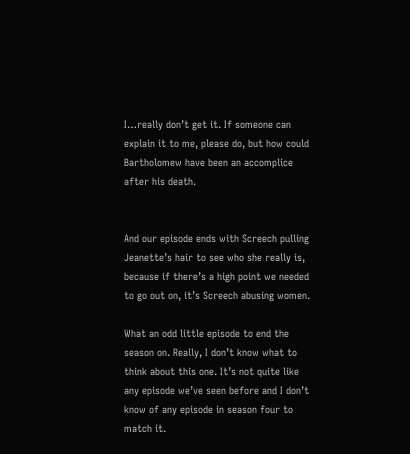I…really don’t get it. If someone can explain it to me, please do, but how could Bartholomew have been an accomplice after his death.


And our episode ends with Screech pulling Jeanette’s hair to see who she really is, because if there’s a high point we needed to go out on, it’s Screech abusing women.

What an odd little episode to end the season on. Really, I don’t know what to think about this one. It’s not quite like any episode we’ve seen before and I don’t know of any episode in season four to match it.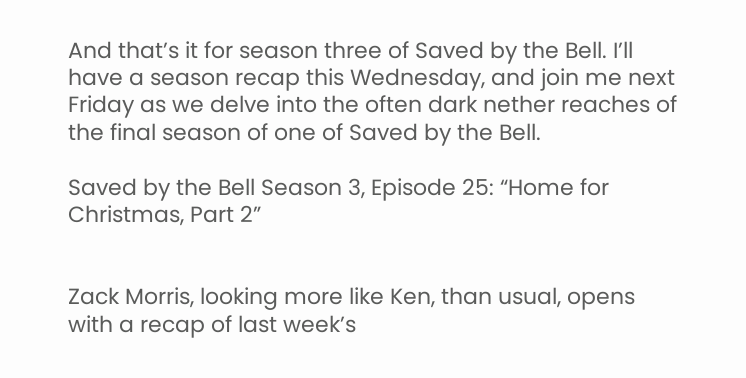And that’s it for season three of Saved by the Bell. I’ll have a season recap this Wednesday, and join me next Friday as we delve into the often dark nether reaches of the final season of one of Saved by the Bell.

Saved by the Bell Season 3, Episode 25: “Home for Christmas, Part 2”


Zack Morris, looking more like Ken, than usual, opens with a recap of last week’s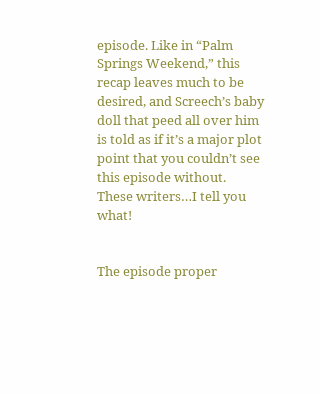episode. Like in “Palm Springs Weekend,” this recap leaves much to be desired, and Screech’s baby doll that peed all over him is told as if it’s a major plot point that you couldn’t see this episode without. These writers…I tell you what!


The episode proper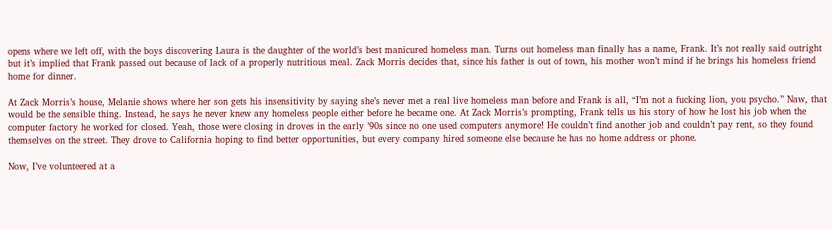opens where we left off, with the boys discovering Laura is the daughter of the world’s best manicured homeless man. Turns out homeless man finally has a name, Frank. It’s not really said outright but it’s implied that Frank passed out because of lack of a properly nutritious meal. Zack Morris decides that, since his father is out of town, his mother won’t mind if he brings his homeless friend home for dinner.

At Zack Morris’s house, Melanie shows where her son gets his insensitivity by saying she’s never met a real live homeless man before and Frank is all, “I’m not a fucking lion, you psycho.” Naw, that would be the sensible thing. Instead, he says he never knew any homeless people either before he became one. At Zack Morris’s prompting, Frank tells us his story of how he lost his job when the computer factory he worked for closed. Yeah, those were closing in droves in the early ’90s since no one used computers anymore! He couldn’t find another job and couldn’t pay rent, so they found themselves on the street. They drove to California hoping to find better opportunities, but every company hired someone else because he has no home address or phone.

Now, I’ve volunteered at a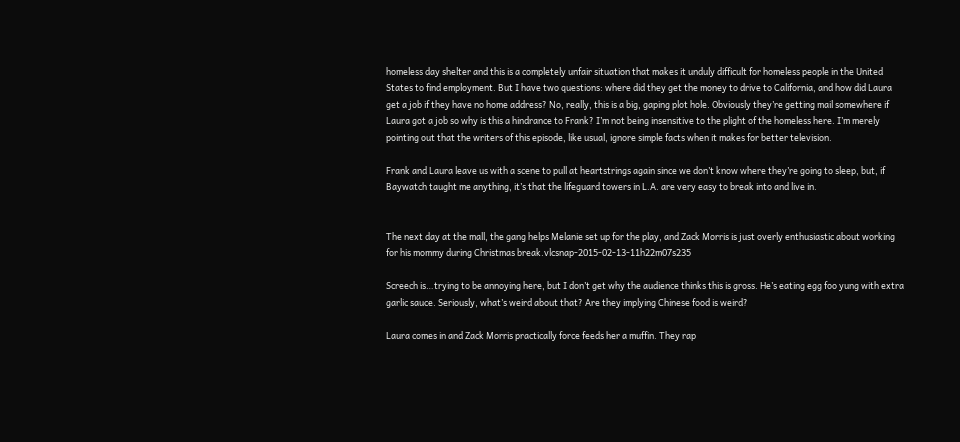homeless day shelter and this is a completely unfair situation that makes it unduly difficult for homeless people in the United States to find employment. But I have two questions: where did they get the money to drive to California, and how did Laura get a job if they have no home address? No, really, this is a big, gaping plot hole. Obviously they’re getting mail somewhere if Laura got a job so why is this a hindrance to Frank? I’m not being insensitive to the plight of the homeless here. I’m merely pointing out that the writers of this episode, like usual, ignore simple facts when it makes for better television.

Frank and Laura leave us with a scene to pull at heartstrings again since we don’t know where they’re going to sleep, but, if Baywatch taught me anything, it’s that the lifeguard towers in L.A. are very easy to break into and live in.


The next day at the mall, the gang helps Melanie set up for the play, and Zack Morris is just overly enthusiastic about working for his mommy during Christmas break.vlcsnap-2015-02-13-11h22m07s235

Screech is…trying to be annoying here, but I don’t get why the audience thinks this is gross. He’s eating egg foo yung with extra garlic sauce. Seriously, what’s weird about that? Are they implying Chinese food is weird?

Laura comes in and Zack Morris practically force feeds her a muffin. They rap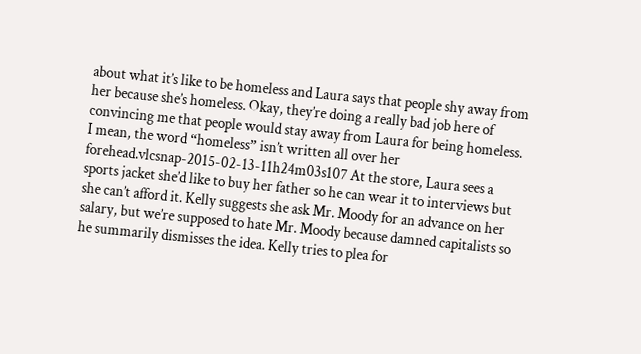about what it’s like to be homeless and Laura says that people shy away from her because she’s homeless. Okay, they’re doing a really bad job here of convincing me that people would stay away from Laura for being homeless. I mean, the word “homeless” isn’t written all over her forehead.vlcsnap-2015-02-13-11h24m03s107 At the store, Laura sees a sports jacket she’d like to buy her father so he can wear it to interviews but she can’t afford it. Kelly suggests she ask Mr. Moody for an advance on her salary, but we’re supposed to hate Mr. Moody because damned capitalists so he summarily dismisses the idea. Kelly tries to plea for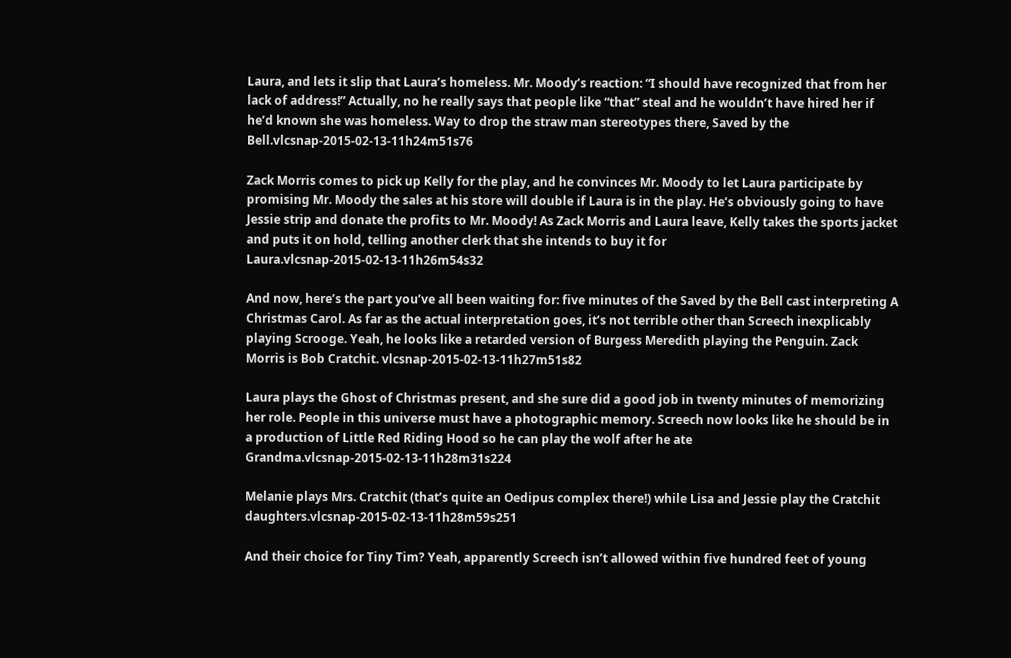Laura, and lets it slip that Laura’s homeless. Mr. Moody’s reaction: “I should have recognized that from her lack of address!” Actually, no he really says that people like “that” steal and he wouldn’t have hired her if he’d known she was homeless. Way to drop the straw man stereotypes there, Saved by the Bell.vlcsnap-2015-02-13-11h24m51s76

Zack Morris comes to pick up Kelly for the play, and he convinces Mr. Moody to let Laura participate by promising Mr. Moody the sales at his store will double if Laura is in the play. He’s obviously going to have Jessie strip and donate the profits to Mr. Moody! As Zack Morris and Laura leave, Kelly takes the sports jacket and puts it on hold, telling another clerk that she intends to buy it for Laura.vlcsnap-2015-02-13-11h26m54s32

And now, here’s the part you’ve all been waiting for: five minutes of the Saved by the Bell cast interpreting A Christmas Carol. As far as the actual interpretation goes, it’s not terrible other than Screech inexplicably playing Scrooge. Yeah, he looks like a retarded version of Burgess Meredith playing the Penguin. Zack Morris is Bob Cratchit. vlcsnap-2015-02-13-11h27m51s82

Laura plays the Ghost of Christmas present, and she sure did a good job in twenty minutes of memorizing her role. People in this universe must have a photographic memory. Screech now looks like he should be in a production of Little Red Riding Hood so he can play the wolf after he ate Grandma.vlcsnap-2015-02-13-11h28m31s224

Melanie plays Mrs. Cratchit (that’s quite an Oedipus complex there!) while Lisa and Jessie play the Cratchit daughters.vlcsnap-2015-02-13-11h28m59s251

And their choice for Tiny Tim? Yeah, apparently Screech isn’t allowed within five hundred feet of young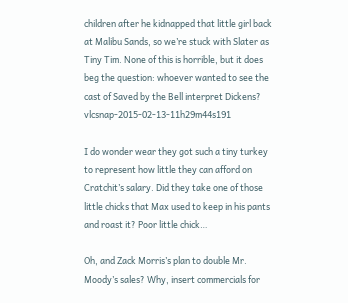children after he kidnapped that little girl back at Malibu Sands, so we’re stuck with Slater as Tiny Tim. None of this is horrible, but it does beg the question: whoever wanted to see the cast of Saved by the Bell interpret Dickens? vlcsnap-2015-02-13-11h29m44s191

I do wonder wear they got such a tiny turkey to represent how little they can afford on Cratchit’s salary. Did they take one of those little chicks that Max used to keep in his pants and roast it? Poor little chick…

Oh, and Zack Morris’s plan to double Mr. Moody’s sales? Why, insert commercials for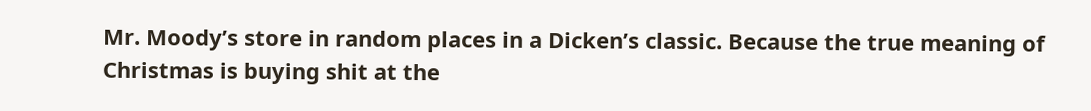Mr. Moody’s store in random places in a Dicken’s classic. Because the true meaning of Christmas is buying shit at the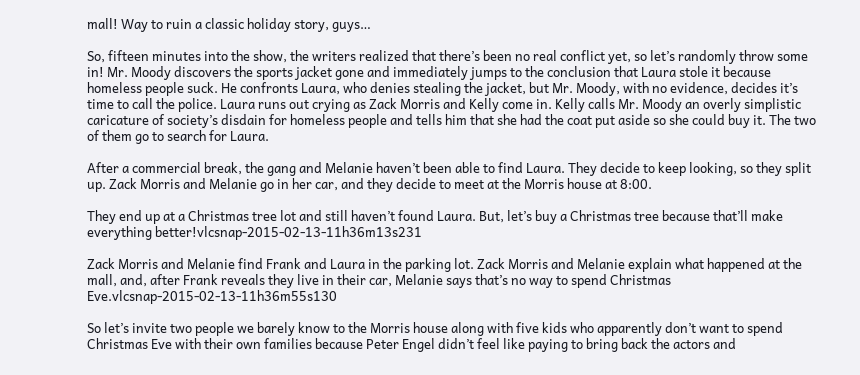mall! Way to ruin a classic holiday story, guys…

So, fifteen minutes into the show, the writers realized that there’s been no real conflict yet, so let’s randomly throw some in! Mr. Moody discovers the sports jacket gone and immediately jumps to the conclusion that Laura stole it because homeless people suck. He confronts Laura, who denies stealing the jacket, but Mr. Moody, with no evidence, decides it’s time to call the police. Laura runs out crying as Zack Morris and Kelly come in. Kelly calls Mr. Moody an overly simplistic caricature of society’s disdain for homeless people and tells him that she had the coat put aside so she could buy it. The two of them go to search for Laura.

After a commercial break, the gang and Melanie haven’t been able to find Laura. They decide to keep looking, so they split up. Zack Morris and Melanie go in her car, and they decide to meet at the Morris house at 8:00.

They end up at a Christmas tree lot and still haven’t found Laura. But, let’s buy a Christmas tree because that’ll make everything better!vlcsnap-2015-02-13-11h36m13s231

Zack Morris and Melanie find Frank and Laura in the parking lot. Zack Morris and Melanie explain what happened at the mall, and, after Frank reveals they live in their car, Melanie says that’s no way to spend Christmas Eve.vlcsnap-2015-02-13-11h36m55s130

So let’s invite two people we barely know to the Morris house along with five kids who apparently don’t want to spend Christmas Eve with their own families because Peter Engel didn’t feel like paying to bring back the actors and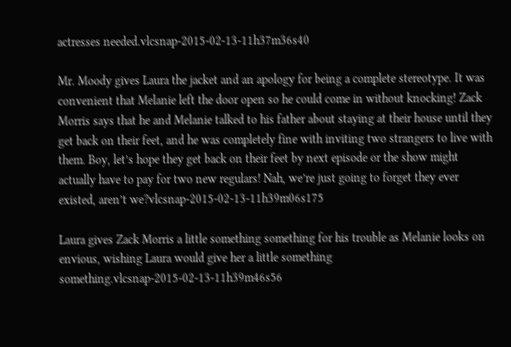actresses needed.vlcsnap-2015-02-13-11h37m36s40

Mr. Moody gives Laura the jacket and an apology for being a complete stereotype. It was convenient that Melanie left the door open so he could come in without knocking! Zack Morris says that he and Melanie talked to his father about staying at their house until they get back on their feet, and he was completely fine with inviting two strangers to live with them. Boy, let’s hope they get back on their feet by next episode or the show might actually have to pay for two new regulars! Nah, we’re just going to forget they ever existed, aren’t we?vlcsnap-2015-02-13-11h39m06s175

Laura gives Zack Morris a little something something for his trouble as Melanie looks on envious, wishing Laura would give her a little something something.vlcsnap-2015-02-13-11h39m46s56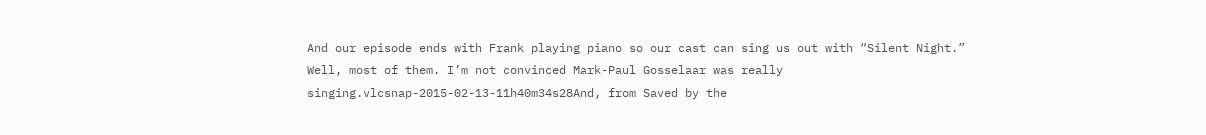And our episode ends with Frank playing piano so our cast can sing us out with “Silent Night.” Well, most of them. I’m not convinced Mark-Paul Gosselaar was really singing.vlcsnap-2015-02-13-11h40m34s28And, from Saved by the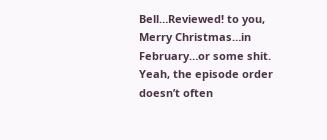Bell…Reviewed! to you, Merry Christmas…in February…or some shit. Yeah, the episode order doesn’t often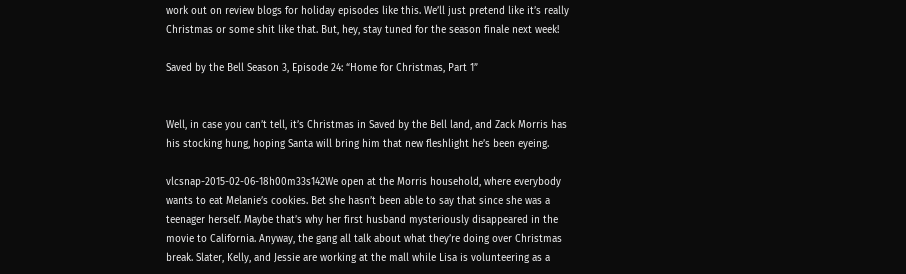work out on review blogs for holiday episodes like this. We’ll just pretend like it’s really Christmas or some shit like that. But, hey, stay tuned for the season finale next week!

Saved by the Bell Season 3, Episode 24: “Home for Christmas, Part 1”


Well, in case you can’t tell, it’s Christmas in Saved by the Bell land, and Zack Morris has his stocking hung, hoping Santa will bring him that new fleshlight he’s been eyeing.

vlcsnap-2015-02-06-18h00m33s142We open at the Morris household, where everybody wants to eat Melanie’s cookies. Bet she hasn’t been able to say that since she was a teenager herself. Maybe that’s why her first husband mysteriously disappeared in the movie to California. Anyway, the gang all talk about what they’re doing over Christmas break. Slater, Kelly, and Jessie are working at the mall while Lisa is volunteering as a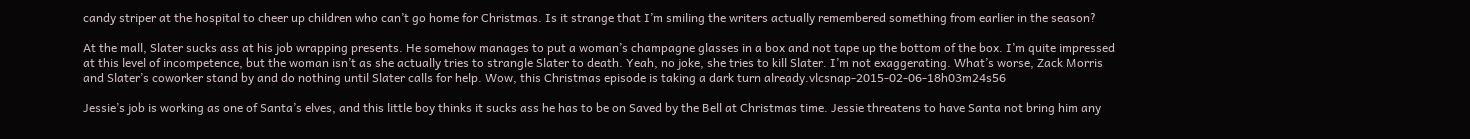candy striper at the hospital to cheer up children who can’t go home for Christmas. Is it strange that I’m smiling the writers actually remembered something from earlier in the season?

At the mall, Slater sucks ass at his job wrapping presents. He somehow manages to put a woman’s champagne glasses in a box and not tape up the bottom of the box. I’m quite impressed at this level of incompetence, but the woman isn’t as she actually tries to strangle Slater to death. Yeah, no joke, she tries to kill Slater. I’m not exaggerating. What’s worse, Zack Morris and Slater’s coworker stand by and do nothing until Slater calls for help. Wow, this Christmas episode is taking a dark turn already.vlcsnap-2015-02-06-18h03m24s56

Jessie’s job is working as one of Santa’s elves, and this little boy thinks it sucks ass he has to be on Saved by the Bell at Christmas time. Jessie threatens to have Santa not bring him any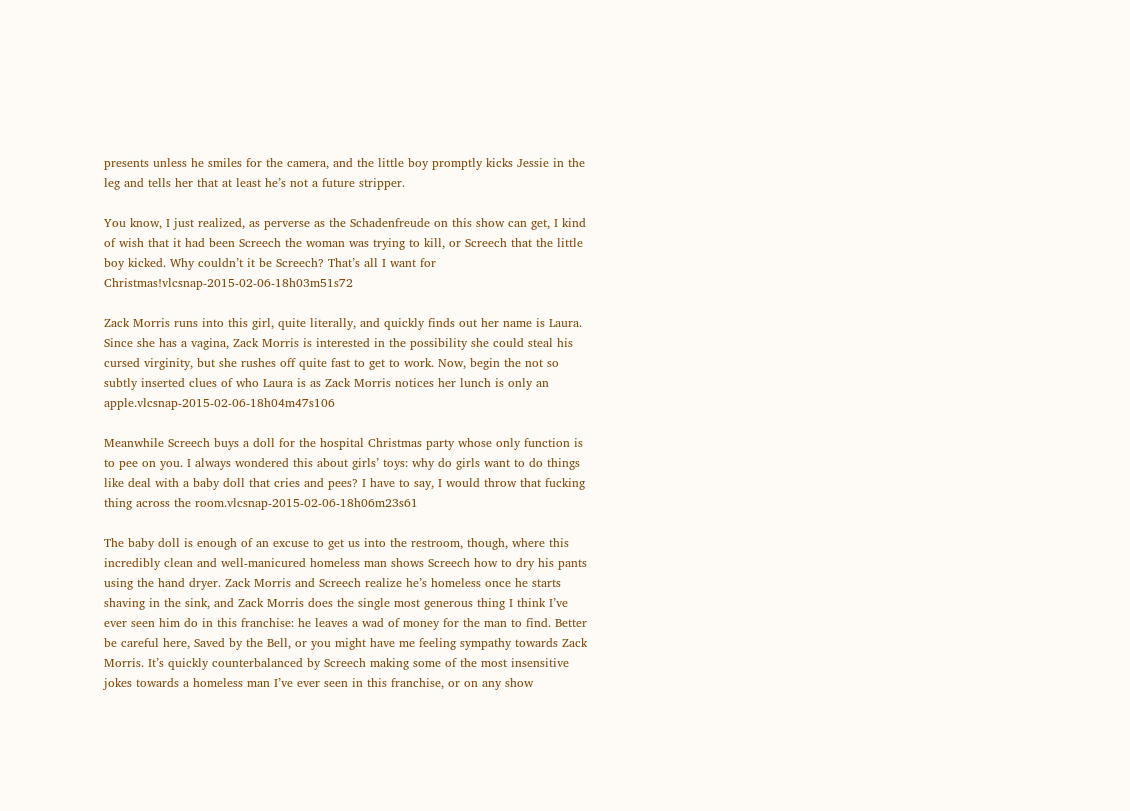presents unless he smiles for the camera, and the little boy promptly kicks Jessie in the leg and tells her that at least he’s not a future stripper.

You know, I just realized, as perverse as the Schadenfreude on this show can get, I kind of wish that it had been Screech the woman was trying to kill, or Screech that the little boy kicked. Why couldn’t it be Screech? That’s all I want for Christmas!vlcsnap-2015-02-06-18h03m51s72

Zack Morris runs into this girl, quite literally, and quickly finds out her name is Laura. Since she has a vagina, Zack Morris is interested in the possibility she could steal his cursed virginity, but she rushes off quite fast to get to work. Now, begin the not so subtly inserted clues of who Laura is as Zack Morris notices her lunch is only an apple.vlcsnap-2015-02-06-18h04m47s106

Meanwhile Screech buys a doll for the hospital Christmas party whose only function is to pee on you. I always wondered this about girls’ toys: why do girls want to do things like deal with a baby doll that cries and pees? I have to say, I would throw that fucking thing across the room.vlcsnap-2015-02-06-18h06m23s61

The baby doll is enough of an excuse to get us into the restroom, though, where this incredibly clean and well-manicured homeless man shows Screech how to dry his pants using the hand dryer. Zack Morris and Screech realize he’s homeless once he starts shaving in the sink, and Zack Morris does the single most generous thing I think I’ve ever seen him do in this franchise: he leaves a wad of money for the man to find. Better be careful here, Saved by the Bell, or you might have me feeling sympathy towards Zack Morris. It’s quickly counterbalanced by Screech making some of the most insensitive jokes towards a homeless man I’ve ever seen in this franchise, or on any show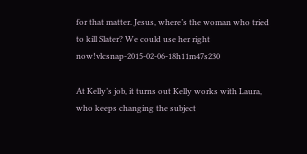for that matter. Jesus, where’s the woman who tried to kill Slater? We could use her right now!vlcsnap-2015-02-06-18h11m47s230

At Kelly’s job, it turns out Kelly works with Laura, who keeps changing the subject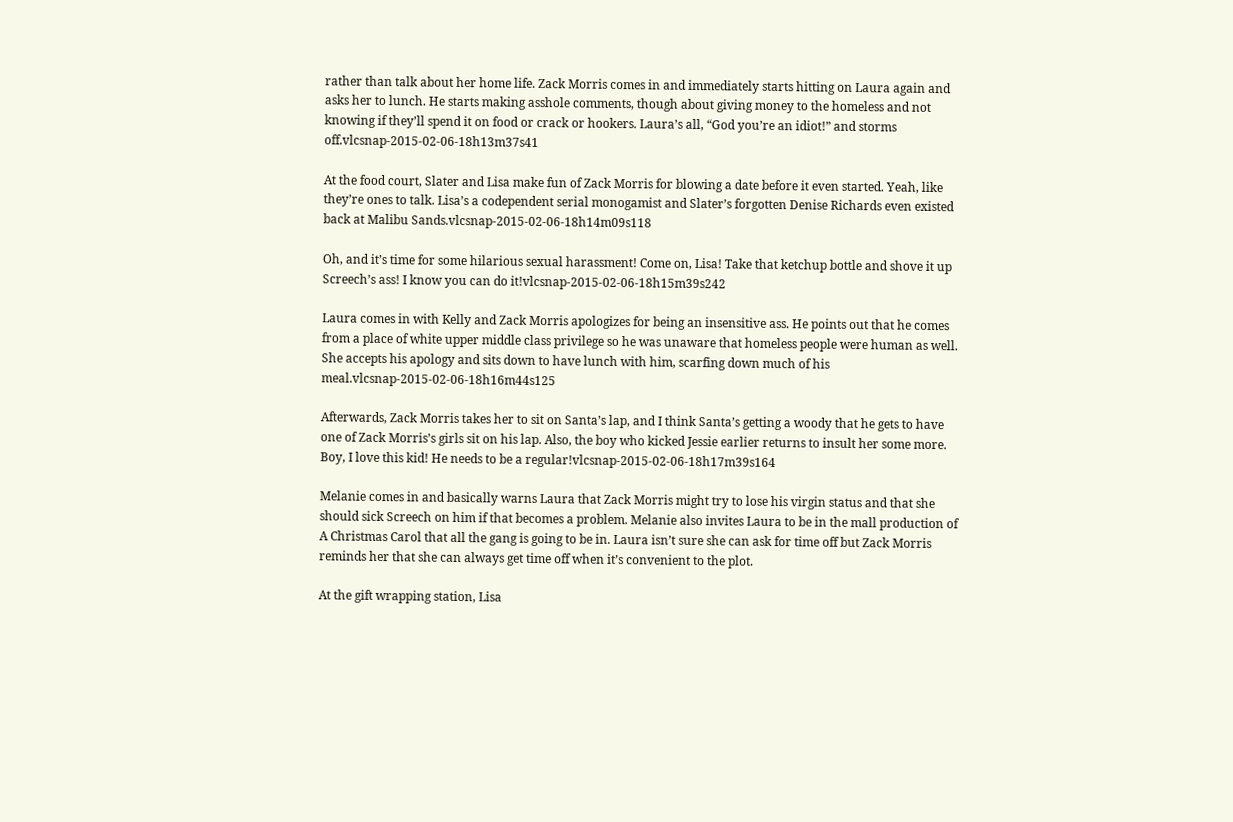rather than talk about her home life. Zack Morris comes in and immediately starts hitting on Laura again and asks her to lunch. He starts making asshole comments, though about giving money to the homeless and not knowing if they’ll spend it on food or crack or hookers. Laura’s all, “God you’re an idiot!” and storms off.vlcsnap-2015-02-06-18h13m37s41

At the food court, Slater and Lisa make fun of Zack Morris for blowing a date before it even started. Yeah, like they’re ones to talk. Lisa’s a codependent serial monogamist and Slater’s forgotten Denise Richards even existed back at Malibu Sands.vlcsnap-2015-02-06-18h14m09s118

Oh, and it’s time for some hilarious sexual harassment! Come on, Lisa! Take that ketchup bottle and shove it up Screech’s ass! I know you can do it!vlcsnap-2015-02-06-18h15m39s242

Laura comes in with Kelly and Zack Morris apologizes for being an insensitive ass. He points out that he comes from a place of white upper middle class privilege so he was unaware that homeless people were human as well. She accepts his apology and sits down to have lunch with him, scarfing down much of his meal.vlcsnap-2015-02-06-18h16m44s125

Afterwards, Zack Morris takes her to sit on Santa’s lap, and I think Santa’s getting a woody that he gets to have one of Zack Morris’s girls sit on his lap. Also, the boy who kicked Jessie earlier returns to insult her some more. Boy, I love this kid! He needs to be a regular!vlcsnap-2015-02-06-18h17m39s164

Melanie comes in and basically warns Laura that Zack Morris might try to lose his virgin status and that she should sick Screech on him if that becomes a problem. Melanie also invites Laura to be in the mall production of A Christmas Carol that all the gang is going to be in. Laura isn’t sure she can ask for time off but Zack Morris reminds her that she can always get time off when it’s convenient to the plot.

At the gift wrapping station, Lisa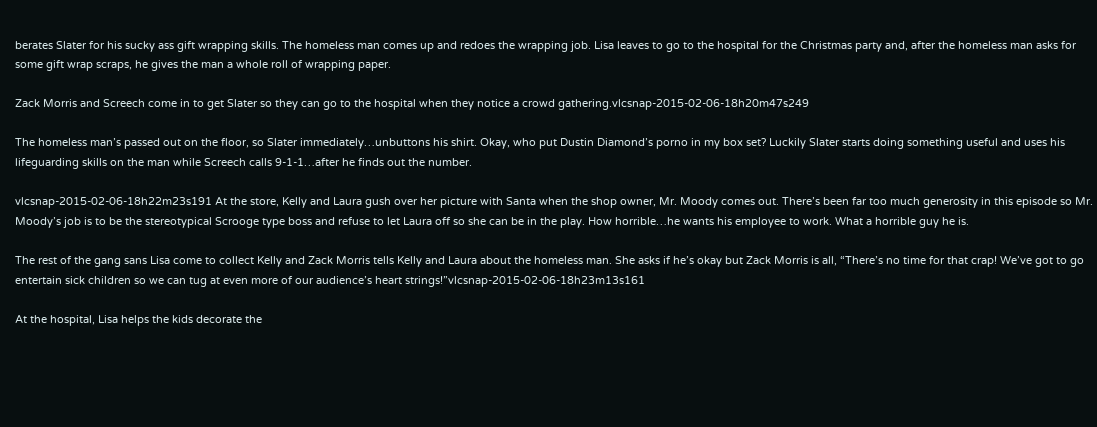berates Slater for his sucky ass gift wrapping skills. The homeless man comes up and redoes the wrapping job. Lisa leaves to go to the hospital for the Christmas party and, after the homeless man asks for some gift wrap scraps, he gives the man a whole roll of wrapping paper.

Zack Morris and Screech come in to get Slater so they can go to the hospital when they notice a crowd gathering.vlcsnap-2015-02-06-18h20m47s249

The homeless man’s passed out on the floor, so Slater immediately…unbuttons his shirt. Okay, who put Dustin Diamond’s porno in my box set? Luckily Slater starts doing something useful and uses his lifeguarding skills on the man while Screech calls 9-1-1…after he finds out the number.

vlcsnap-2015-02-06-18h22m23s191 At the store, Kelly and Laura gush over her picture with Santa when the shop owner, Mr. Moody comes out. There’s been far too much generosity in this episode so Mr. Moody’s job is to be the stereotypical Scrooge type boss and refuse to let Laura off so she can be in the play. How horrible…he wants his employee to work. What a horrible guy he is.

The rest of the gang sans Lisa come to collect Kelly and Zack Morris tells Kelly and Laura about the homeless man. She asks if he’s okay but Zack Morris is all, “There’s no time for that crap! We’ve got to go entertain sick children so we can tug at even more of our audience’s heart strings!”vlcsnap-2015-02-06-18h23m13s161

At the hospital, Lisa helps the kids decorate the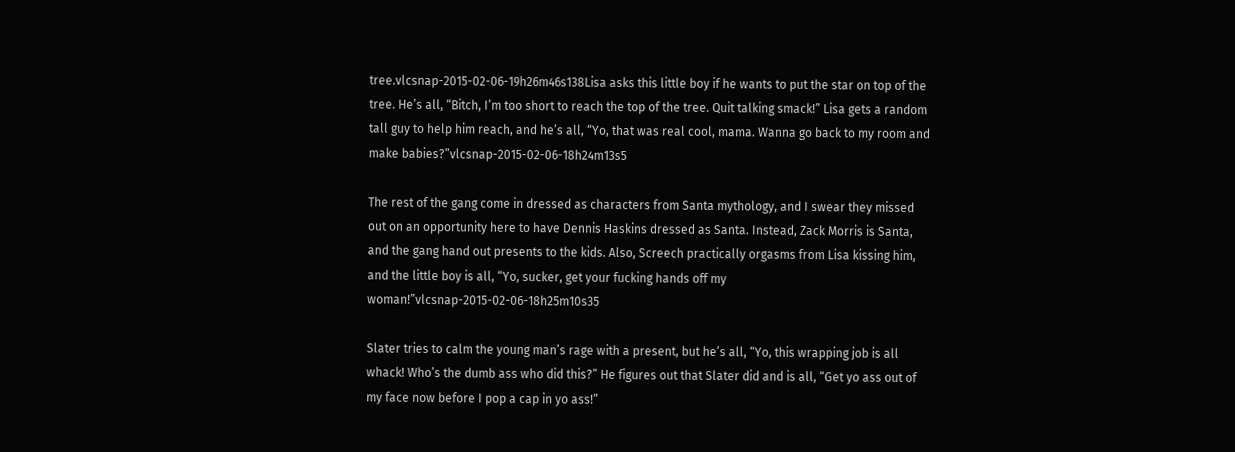tree.vlcsnap-2015-02-06-19h26m46s138Lisa asks this little boy if he wants to put the star on top of the tree. He’s all, “Bitch, I’m too short to reach the top of the tree. Quit talking smack!” Lisa gets a random tall guy to help him reach, and he’s all, “Yo, that was real cool, mama. Wanna go back to my room and make babies?”vlcsnap-2015-02-06-18h24m13s5

The rest of the gang come in dressed as characters from Santa mythology, and I swear they missed out on an opportunity here to have Dennis Haskins dressed as Santa. Instead, Zack Morris is Santa, and the gang hand out presents to the kids. Also, Screech practically orgasms from Lisa kissing him, and the little boy is all, “Yo, sucker, get your fucking hands off my woman!”vlcsnap-2015-02-06-18h25m10s35

Slater tries to calm the young man’s rage with a present, but he’s all, “Yo, this wrapping job is all whack! Who’s the dumb ass who did this?” He figures out that Slater did and is all, “Get yo ass out of my face now before I pop a cap in yo ass!”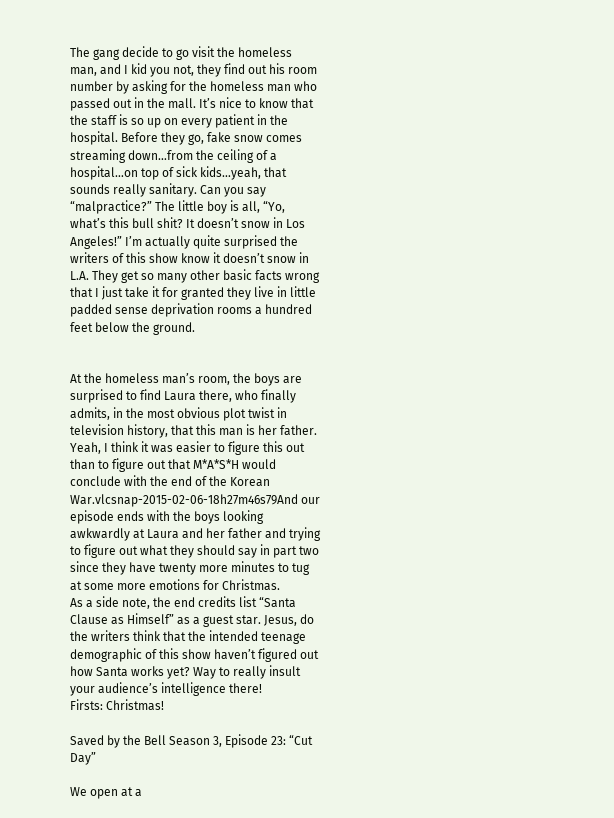The gang decide to go visit the homeless man, and I kid you not, they find out his room number by asking for the homeless man who passed out in the mall. It’s nice to know that the staff is so up on every patient in the hospital. Before they go, fake snow comes streaming down…from the ceiling of a hospital…on top of sick kids…yeah, that sounds really sanitary. Can you say “malpractice?” The little boy is all, “Yo, what’s this bull shit? It doesn’t snow in Los Angeles!” I’m actually quite surprised the writers of this show know it doesn’t snow in L.A. They get so many other basic facts wrong that I just take it for granted they live in little padded sense deprivation rooms a hundred feet below the ground.


At the homeless man’s room, the boys are surprised to find Laura there, who finally admits, in the most obvious plot twist in television history, that this man is her father. Yeah, I think it was easier to figure this out than to figure out that M*A*S*H would conclude with the end of the Korean War.vlcsnap-2015-02-06-18h27m46s79And our episode ends with the boys looking awkwardly at Laura and her father and trying to figure out what they should say in part two since they have twenty more minutes to tug at some more emotions for Christmas.
As a side note, the end credits list “Santa Clause as Himself” as a guest star. Jesus, do the writers think that the intended teenage demographic of this show haven’t figured out how Santa works yet? Way to really insult your audience’s intelligence there!
Firsts: Christmas!

Saved by the Bell Season 3, Episode 23: “Cut Day”

We open at a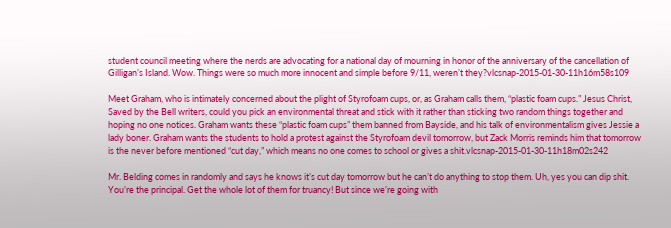student council meeting where the nerds are advocating for a national day of mourning in honor of the anniversary of the cancellation of Gilligan’s Island. Wow. Things were so much more innocent and simple before 9/11, weren’t they?vlcsnap-2015-01-30-11h16m58s109

Meet Graham, who is intimately concerned about the plight of Styrofoam cups, or, as Graham calls them, “plastic foam cups.” Jesus Christ, Saved by the Bell writers, could you pick an environmental threat and stick with it rather than sticking two random things together and hoping no one notices. Graham wants these “plastic foam cups” them banned from Bayside, and his talk of environmentalism gives Jessie a lady boner. Graham wants the students to hold a protest against the Styrofoam devil tomorrow, but Zack Morris reminds him that tomorrow is the never before mentioned “cut day,” which means no one comes to school or gives a shit.vlcsnap-2015-01-30-11h18m02s242

Mr. Belding comes in randomly and says he knows it’s cut day tomorrow but he can’t do anything to stop them. Uh, yes you can dip shit. You’re the principal. Get the whole lot of them for truancy! But since we’re going with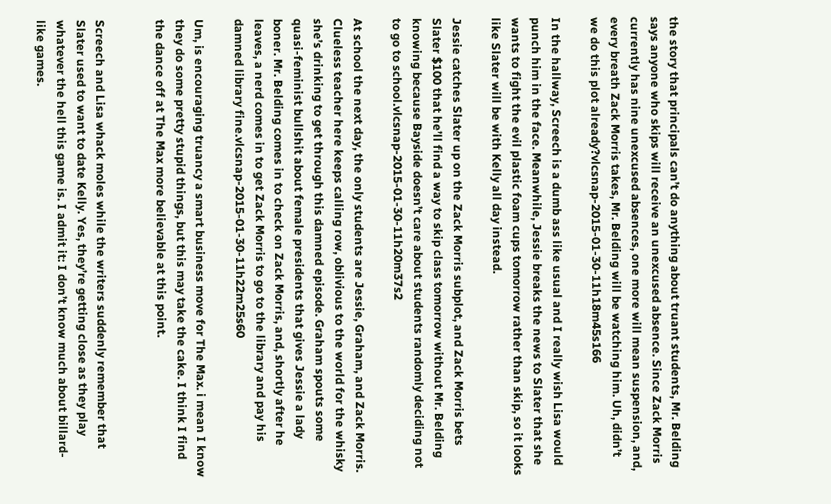the story that principals can’t do anything about truant students, Mr. Belding says anyone who skips will receive an unexcused absence. Since Zack Morris currently has nine unexcused absences, one more will mean suspension, and, every breath Zack Morris takes, Mr. Belding will be watching him. Uh, didn’t we do this plot already?vlcsnap-2015-01-30-11h18m45s166

In the hallway, Screech is a dumb ass like usual and I really wish Lisa would punch him in the face. Meanwhile, Jessie breaks the news to Slater that she wants to fight the evil plastic foam cups tomorrow rather than skip, so it looks like Slater will be with Kelly all day instead.

Jessie catches Slater up on the Zack Morris subplot, and Zack Morris bets Slater $100 that he’ll find a way to skip class tomorrow without Mr. Belding knowing because Bayside doesn’t care about students randomly deciding not to go to school.vlcsnap-2015-01-30-11h20m37s2

At school the next day, the only students are Jessie, Graham, and Zack Morris. Clueless teacher here keeps calling row, oblivious to the world for the whisky she’s drinking to get through this damned episode. Graham spouts some quasi-feminist bullshit about female presidents that gives Jessie a lady boner. Mr. Belding comes in to check on Zack Morris, and, shortly after he leaves, a nerd comes in to get Zack Morris to go to the library and pay his damned library fine.vlcsnap-2015-01-30-11h22m25s60

Um, is encouraging truancy a smart business move for The Max. i mean I know they do some pretty stupid things, but this may take the cake. I think I find the dance off at The Max more believable at this point.


Screech and Lisa whack moles while the writers suddenly remember that Slater used to want to date Kelly. Yes, they’re getting close as they play whatever the hell this game is. I admit it: I don’t know much about billard-like games.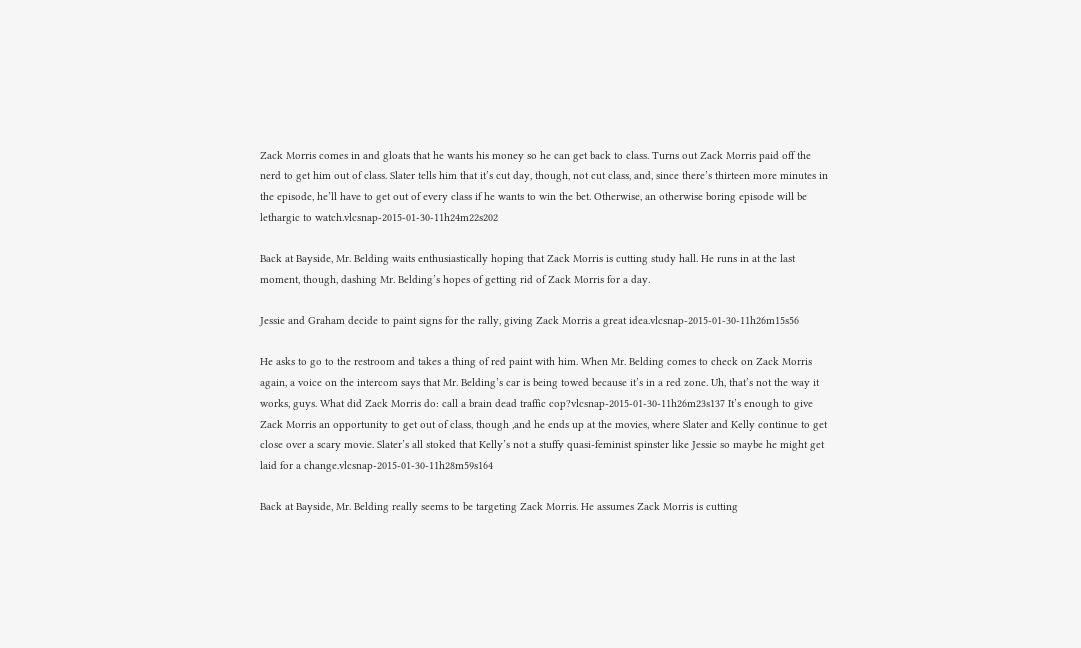Zack Morris comes in and gloats that he wants his money so he can get back to class. Turns out Zack Morris paid off the nerd to get him out of class. Slater tells him that it’s cut day, though, not cut class, and, since there’s thirteen more minutes in the episode, he’ll have to get out of every class if he wants to win the bet. Otherwise, an otherwise boring episode will be lethargic to watch.vlcsnap-2015-01-30-11h24m22s202

Back at Bayside, Mr. Belding waits enthusiastically hoping that Zack Morris is cutting study hall. He runs in at the last moment, though, dashing Mr. Belding’s hopes of getting rid of Zack Morris for a day.

Jessie and Graham decide to paint signs for the rally, giving Zack Morris a great idea.vlcsnap-2015-01-30-11h26m15s56

He asks to go to the restroom and takes a thing of red paint with him. When Mr. Belding comes to check on Zack Morris again, a voice on the intercom says that Mr. Belding’s car is being towed because it’s in a red zone. Uh, that’s not the way it works, guys. What did Zack Morris do: call a brain dead traffic cop?vlcsnap-2015-01-30-11h26m23s137 It’s enough to give Zack Morris an opportunity to get out of class, though ,and he ends up at the movies, where Slater and Kelly continue to get close over a scary movie. Slater’s all stoked that Kelly’s not a stuffy quasi-feminist spinster like Jessie so maybe he might get laid for a change.vlcsnap-2015-01-30-11h28m59s164

Back at Bayside, Mr. Belding really seems to be targeting Zack Morris. He assumes Zack Morris is cutting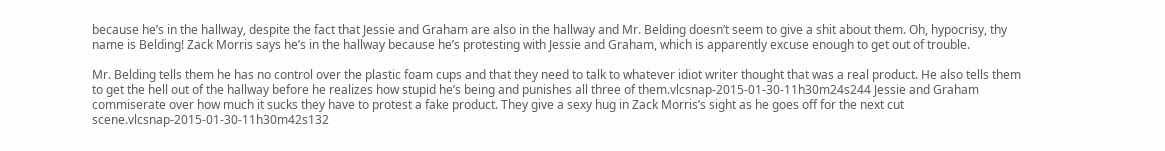because he’s in the hallway, despite the fact that Jessie and Graham are also in the hallway and Mr. Belding doesn’t seem to give a shit about them. Oh, hypocrisy, thy name is Belding! Zack Morris says he’s in the hallway because he’s protesting with Jessie and Graham, which is apparently excuse enough to get out of trouble.

Mr. Belding tells them he has no control over the plastic foam cups and that they need to talk to whatever idiot writer thought that was a real product. He also tells them to get the hell out of the hallway before he realizes how stupid he’s being and punishes all three of them.vlcsnap-2015-01-30-11h30m24s244 Jessie and Graham commiserate over how much it sucks they have to protest a fake product. They give a sexy hug in Zack Morris’s sight as he goes off for the next cut scene.vlcsnap-2015-01-30-11h30m42s132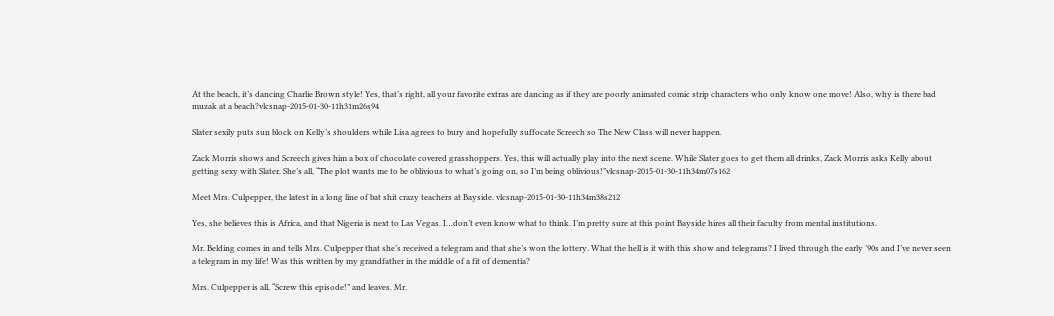At the beach, it’s dancing Charlie Brown style! Yes, that’s right, all your favorite extras are dancing as if they are poorly animated comic strip characters who only know one move! Also, why is there bad muzak at a beach?vlcsnap-2015-01-30-11h31m26s94

Slater sexily puts sun block on Kelly’s shoulders while Lisa agrees to bury and hopefully suffocate Screech so The New Class will never happen.

Zack Morris shows and Screech gives him a box of chocolate covered grasshoppers. Yes, this will actually play into the next scene. While Slater goes to get them all drinks, Zack Morris asks Kelly about getting sexy with Slater. She’s all, “The plot wants me to be oblivious to what’s going on, so I’m being oblivious!”vlcsnap-2015-01-30-11h34m07s162

Meet Mrs. Culpepper, the latest in a long line of bat shit crazy teachers at Bayside. vlcsnap-2015-01-30-11h34m38s212

Yes, she believes this is Africa, and that Nigeria is next to Las Vegas. I…don’t even know what to think. I’m pretty sure at this point Bayside hires all their faculty from mental institutions.

Mr. Belding comes in and tells Mrs. Culpepper that she’s received a telegram and that she’s won the lottery. What the hell is it with this show and telegrams? I lived through the early ’90s and I’ve never seen a telegram in my life! Was this written by my grandfather in the middle of a fit of dementia?

Mrs. Culpepper is all, “Screw this episode!” and leaves. Mr.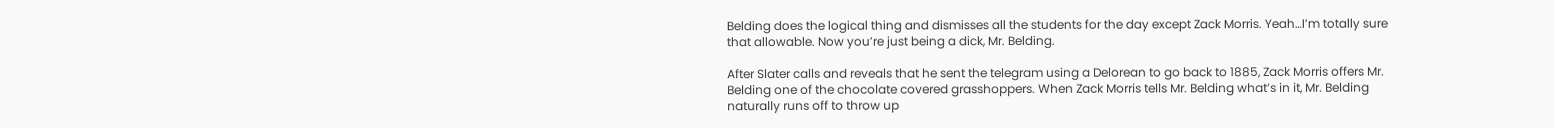Belding does the logical thing and dismisses all the students for the day except Zack Morris. Yeah…I’m totally sure that allowable. Now you’re just being a dick, Mr. Belding.

After Slater calls and reveals that he sent the telegram using a Delorean to go back to 1885, Zack Morris offers Mr. Belding one of the chocolate covered grasshoppers. When Zack Morris tells Mr. Belding what’s in it, Mr. Belding naturally runs off to throw up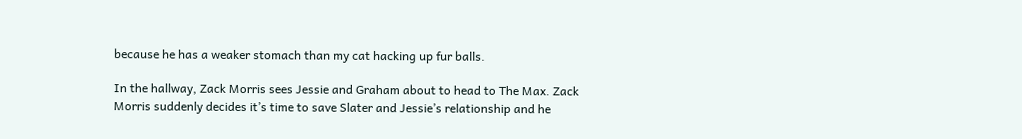because he has a weaker stomach than my cat hacking up fur balls.

In the hallway, Zack Morris sees Jessie and Graham about to head to The Max. Zack Morris suddenly decides it’s time to save Slater and Jessie’s relationship and he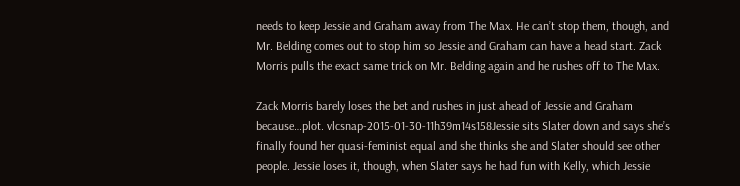needs to keep Jessie and Graham away from The Max. He can’t stop them, though, and Mr. Belding comes out to stop him so Jessie and Graham can have a head start. Zack Morris pulls the exact same trick on Mr. Belding again and he rushes off to The Max.

Zack Morris barely loses the bet and rushes in just ahead of Jessie and Graham because…plot. vlcsnap-2015-01-30-11h39m14s158Jessie sits Slater down and says she’s finally found her quasi-feminist equal and she thinks she and Slater should see other people. Jessie loses it, though, when Slater says he had fun with Kelly, which Jessie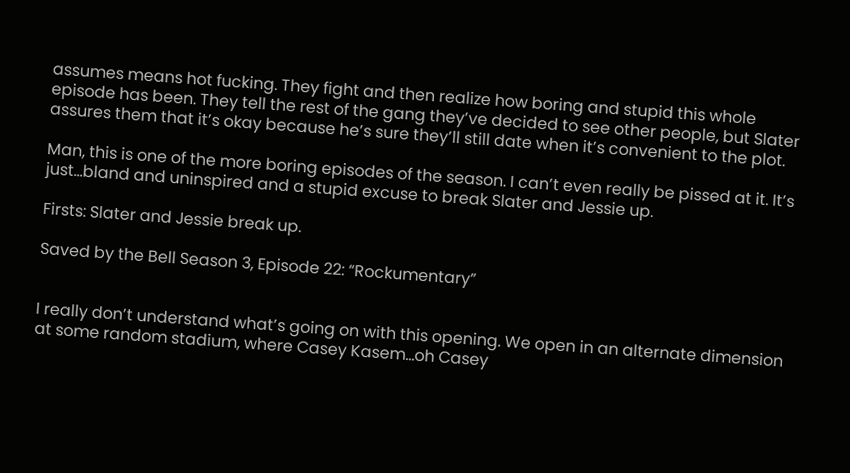assumes means hot fucking. They fight and then realize how boring and stupid this whole episode has been. They tell the rest of the gang they’ve decided to see other people, but Slater assures them that it’s okay because he’s sure they’ll still date when it’s convenient to the plot.

Man, this is one of the more boring episodes of the season. I can’t even really be pissed at it. It’s just…bland and uninspired and a stupid excuse to break Slater and Jessie up.

Firsts: Slater and Jessie break up.

Saved by the Bell Season 3, Episode 22: “Rockumentary”


I really don’t understand what’s going on with this opening. We open in an alternate dimension at some random stadium, where Casey Kasem…oh Casey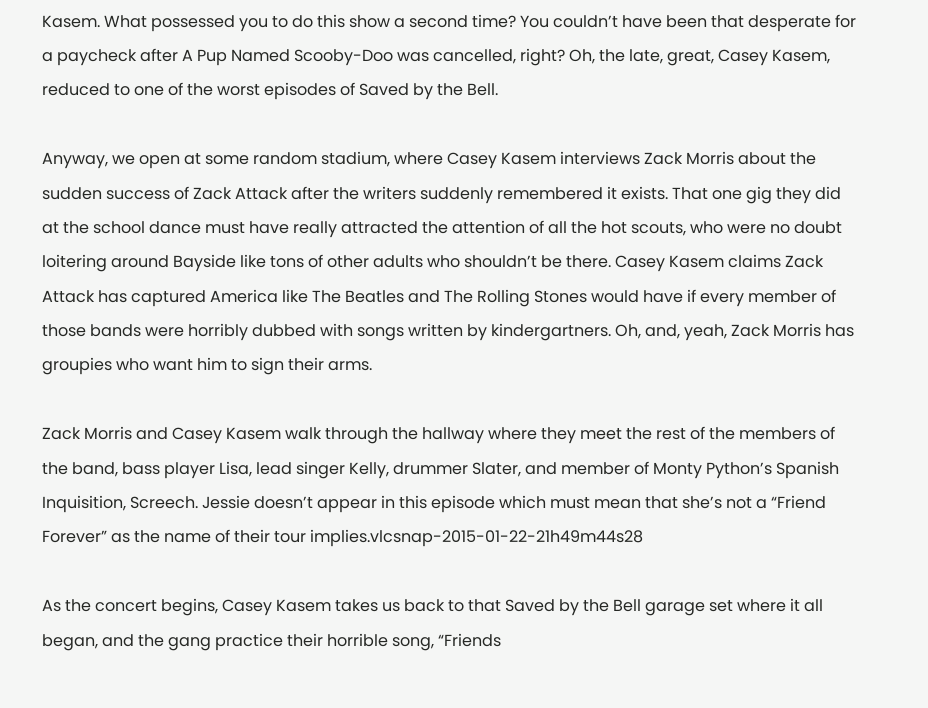Kasem. What possessed you to do this show a second time? You couldn’t have been that desperate for a paycheck after A Pup Named Scooby-Doo was cancelled, right? Oh, the late, great, Casey Kasem, reduced to one of the worst episodes of Saved by the Bell.

Anyway, we open at some random stadium, where Casey Kasem interviews Zack Morris about the sudden success of Zack Attack after the writers suddenly remembered it exists. That one gig they did at the school dance must have really attracted the attention of all the hot scouts, who were no doubt loitering around Bayside like tons of other adults who shouldn’t be there. Casey Kasem claims Zack Attack has captured America like The Beatles and The Rolling Stones would have if every member of those bands were horribly dubbed with songs written by kindergartners. Oh, and, yeah, Zack Morris has groupies who want him to sign their arms.

Zack Morris and Casey Kasem walk through the hallway where they meet the rest of the members of the band, bass player Lisa, lead singer Kelly, drummer Slater, and member of Monty Python’s Spanish Inquisition, Screech. Jessie doesn’t appear in this episode which must mean that she’s not a “Friend Forever” as the name of their tour implies.vlcsnap-2015-01-22-21h49m44s28

As the concert begins, Casey Kasem takes us back to that Saved by the Bell garage set where it all began, and the gang practice their horrible song, “Friends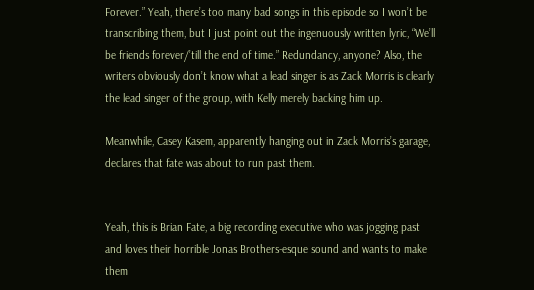Forever.” Yeah, there’s too many bad songs in this episode so I won’t be transcribing them, but I just point out the ingenuously written lyric, “We’ll be friends forever/’till the end of time.” Redundancy, anyone? Also, the writers obviously don’t know what a lead singer is as Zack Morris is clearly the lead singer of the group, with Kelly merely backing him up.

Meanwhile, Casey Kasem, apparently hanging out in Zack Morris’s garage, declares that fate was about to run past them.


Yeah, this is Brian Fate, a big recording executive who was jogging past and loves their horrible Jonas Brothers-esque sound and wants to make them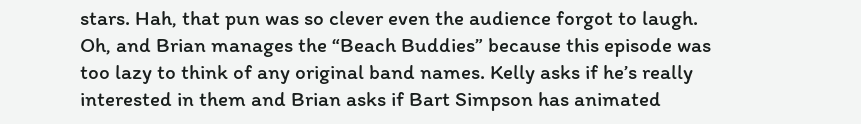stars. Hah, that pun was so clever even the audience forgot to laugh. Oh, and Brian manages the “Beach Buddies” because this episode was too lazy to think of any original band names. Kelly asks if he’s really interested in them and Brian asks if Bart Simpson has animated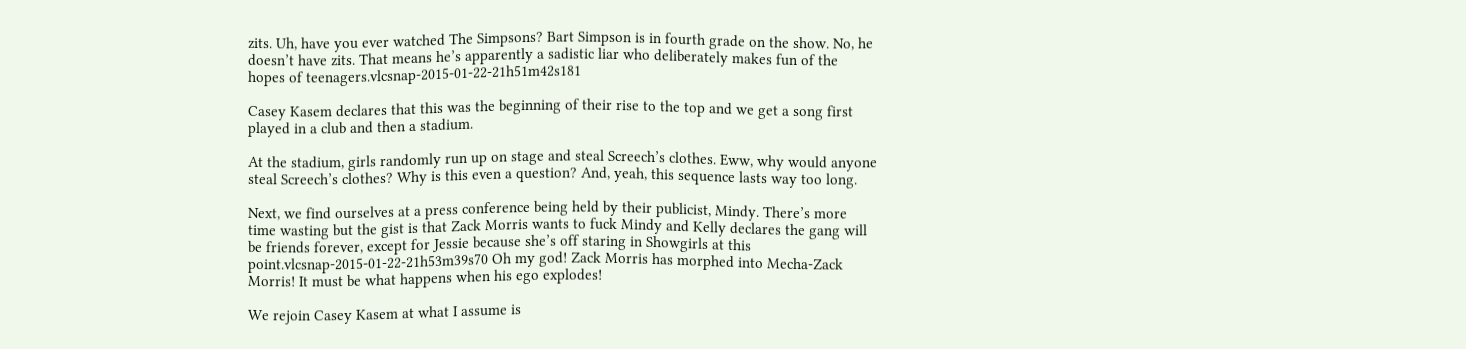zits. Uh, have you ever watched The Simpsons? Bart Simpson is in fourth grade on the show. No, he doesn’t have zits. That means he’s apparently a sadistic liar who deliberately makes fun of the hopes of teenagers.vlcsnap-2015-01-22-21h51m42s181

Casey Kasem declares that this was the beginning of their rise to the top and we get a song first played in a club and then a stadium.

At the stadium, girls randomly run up on stage and steal Screech’s clothes. Eww, why would anyone steal Screech’s clothes? Why is this even a question? And, yeah, this sequence lasts way too long.

Next, we find ourselves at a press conference being held by their publicist, Mindy. There’s more time wasting but the gist is that Zack Morris wants to fuck Mindy and Kelly declares the gang will be friends forever, except for Jessie because she’s off staring in Showgirls at this point.vlcsnap-2015-01-22-21h53m39s70 Oh my god! Zack Morris has morphed into Mecha-Zack Morris! It must be what happens when his ego explodes!

We rejoin Casey Kasem at what I assume is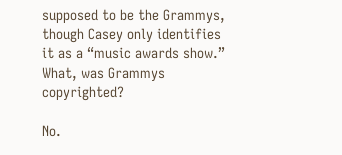supposed to be the Grammys, though Casey only identifies it as a “music awards show.” What, was Grammys copyrighted?

No.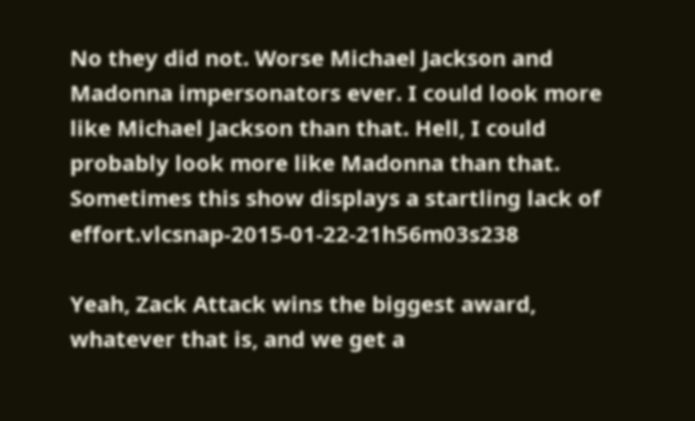No they did not. Worse Michael Jackson and Madonna impersonators ever. I could look more like Michael Jackson than that. Hell, I could probably look more like Madonna than that. Sometimes this show displays a startling lack of effort.vlcsnap-2015-01-22-21h56m03s238

Yeah, Zack Attack wins the biggest award, whatever that is, and we get a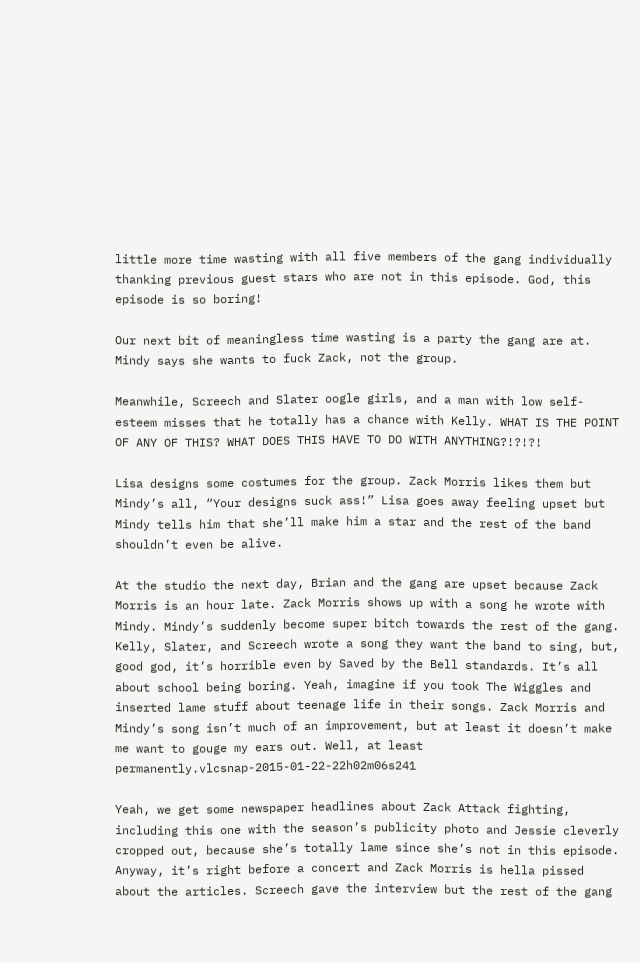little more time wasting with all five members of the gang individually thanking previous guest stars who are not in this episode. God, this episode is so boring!

Our next bit of meaningless time wasting is a party the gang are at. Mindy says she wants to fuck Zack, not the group.

Meanwhile, Screech and Slater oogle girls, and a man with low self-esteem misses that he totally has a chance with Kelly. WHAT IS THE POINT OF ANY OF THIS? WHAT DOES THIS HAVE TO DO WITH ANYTHING?!?!?!

Lisa designs some costumes for the group. Zack Morris likes them but Mindy’s all, “Your designs suck ass!” Lisa goes away feeling upset but Mindy tells him that she’ll make him a star and the rest of the band shouldn’t even be alive.

At the studio the next day, Brian and the gang are upset because Zack Morris is an hour late. Zack Morris shows up with a song he wrote with Mindy. Mindy’s suddenly become super bitch towards the rest of the gang. Kelly, Slater, and Screech wrote a song they want the band to sing, but, good god, it’s horrible even by Saved by the Bell standards. It’s all about school being boring. Yeah, imagine if you took The Wiggles and inserted lame stuff about teenage life in their songs. Zack Morris and Mindy’s song isn’t much of an improvement, but at least it doesn’t make me want to gouge my ears out. Well, at least permanently.vlcsnap-2015-01-22-22h02m06s241

Yeah, we get some newspaper headlines about Zack Attack fighting, including this one with the season’s publicity photo and Jessie cleverly cropped out, because she’s totally lame since she’s not in this episode. Anyway, it’s right before a concert and Zack Morris is hella pissed about the articles. Screech gave the interview but the rest of the gang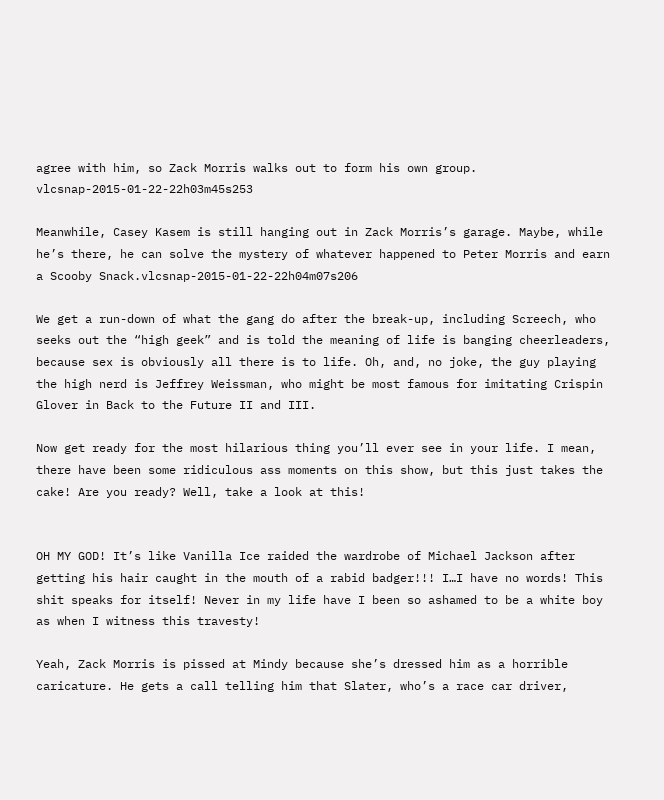agree with him, so Zack Morris walks out to form his own group. vlcsnap-2015-01-22-22h03m45s253

Meanwhile, Casey Kasem is still hanging out in Zack Morris’s garage. Maybe, while he’s there, he can solve the mystery of whatever happened to Peter Morris and earn a Scooby Snack.vlcsnap-2015-01-22-22h04m07s206

We get a run-down of what the gang do after the break-up, including Screech, who seeks out the “high geek” and is told the meaning of life is banging cheerleaders, because sex is obviously all there is to life. Oh, and, no joke, the guy playing the high nerd is Jeffrey Weissman, who might be most famous for imitating Crispin Glover in Back to the Future II and III.

Now get ready for the most hilarious thing you’ll ever see in your life. I mean, there have been some ridiculous ass moments on this show, but this just takes the cake! Are you ready? Well, take a look at this!


OH MY GOD! It’s like Vanilla Ice raided the wardrobe of Michael Jackson after getting his hair caught in the mouth of a rabid badger!!! I…I have no words! This shit speaks for itself! Never in my life have I been so ashamed to be a white boy as when I witness this travesty!

Yeah, Zack Morris is pissed at Mindy because she’s dressed him as a horrible caricature. He gets a call telling him that Slater, who’s a race car driver,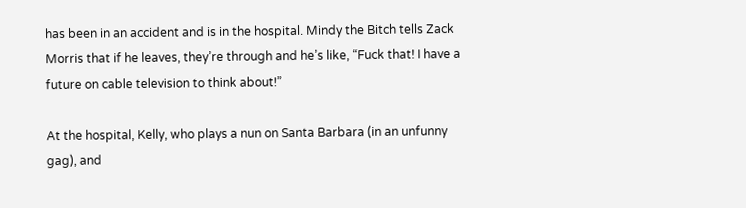has been in an accident and is in the hospital. Mindy the Bitch tells Zack Morris that if he leaves, they’re through and he’s like, “Fuck that! I have a future on cable television to think about!”

At the hospital, Kelly, who plays a nun on Santa Barbara (in an unfunny gag), and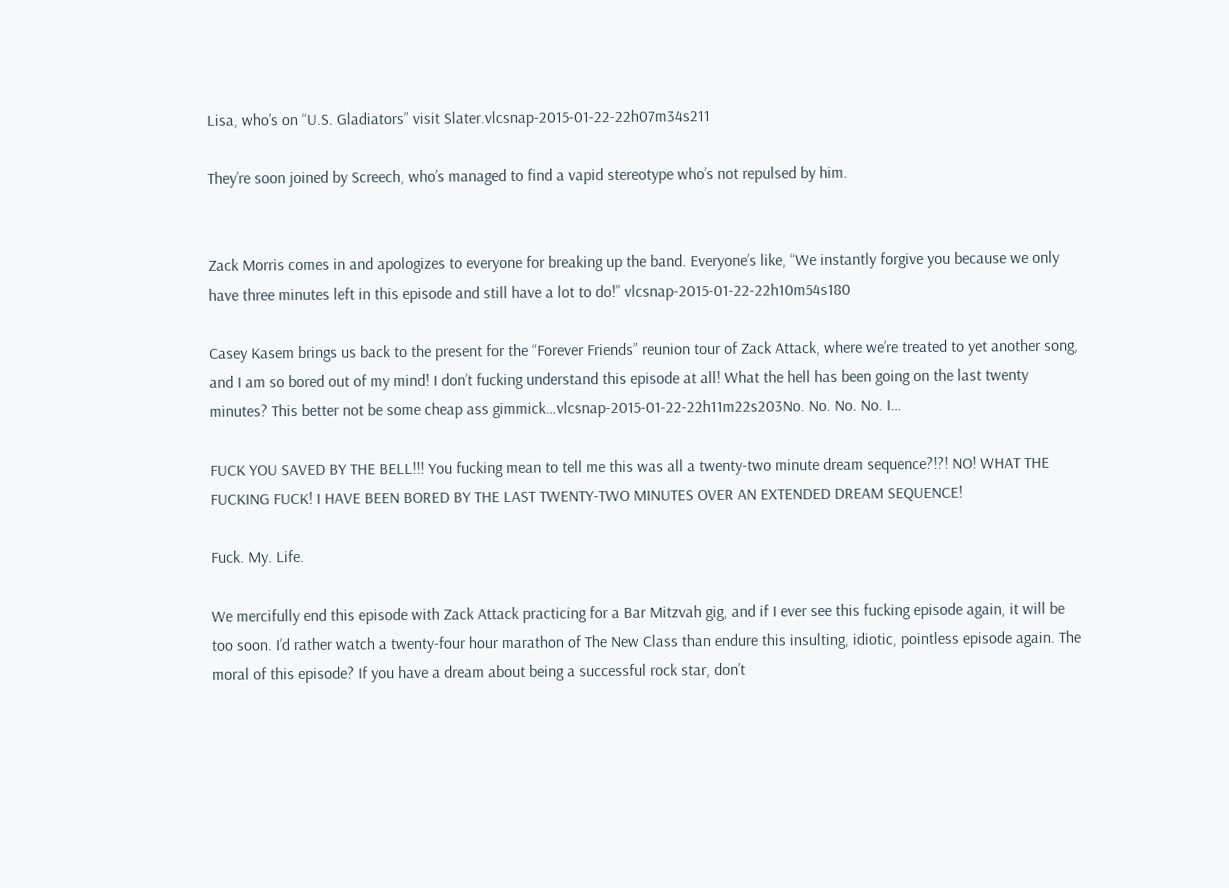Lisa, who’s on “U.S. Gladiators” visit Slater.vlcsnap-2015-01-22-22h07m34s211

They’re soon joined by Screech, who’s managed to find a vapid stereotype who’s not repulsed by him.


Zack Morris comes in and apologizes to everyone for breaking up the band. Everyone’s like, “We instantly forgive you because we only have three minutes left in this episode and still have a lot to do!” vlcsnap-2015-01-22-22h10m54s180

Casey Kasem brings us back to the present for the “Forever Friends” reunion tour of Zack Attack, where we’re treated to yet another song, and I am so bored out of my mind! I don’t fucking understand this episode at all! What the hell has been going on the last twenty minutes? This better not be some cheap ass gimmick…vlcsnap-2015-01-22-22h11m22s203No. No. No. No. I…

FUCK YOU SAVED BY THE BELL!!! You fucking mean to tell me this was all a twenty-two minute dream sequence?!?! NO! WHAT THE FUCKING FUCK! I HAVE BEEN BORED BY THE LAST TWENTY-TWO MINUTES OVER AN EXTENDED DREAM SEQUENCE!

Fuck. My. Life.

We mercifully end this episode with Zack Attack practicing for a Bar Mitzvah gig, and if I ever see this fucking episode again, it will be too soon. I’d rather watch a twenty-four hour marathon of The New Class than endure this insulting, idiotic, pointless episode again. The moral of this episode? If you have a dream about being a successful rock star, don’t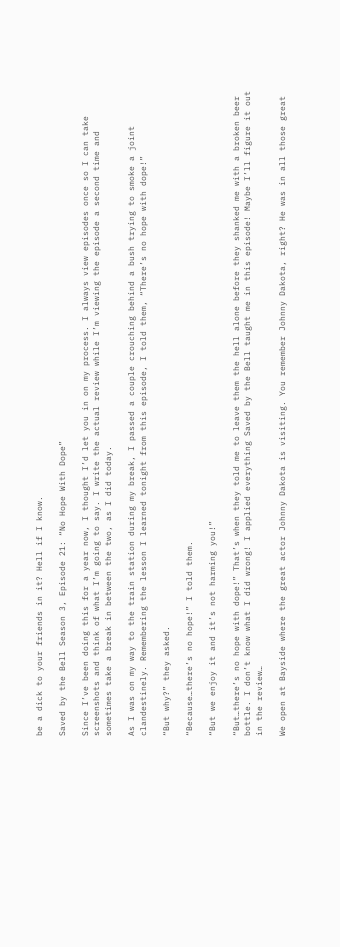be a dick to your friends in it? Hell if I know.

Saved by the Bell Season 3, Episode 21: “No Hope With Dope”

Since I’ve been doing this for a year now, I thought I’d let you in on my process. I always view episodes once so I can take screenshots and think of what I’m going to say. I write the actual review while I’m viewing the episode a second time and sometimes take a break in between the two, as I did today.

As I was on my way to the train station during my break, I passed a couple crouching behind a bush trying to smoke a joint clandestinely. Remembering the lesson I learned tonight from this episode, I told them, “There’s no hope with dope!”

“But why?” they asked.

“Because…there’s no hope!” I told them.

“But we enjoy it and it’s not harming you!”

“But…there’s no hope with dope!” That’s when they told me to leave them the hell alone before they shanked me with a broken beer bottle. I don’t know what I did wrong! I applied everything Saved by the Bell taught me in this episode! Maybe I’ll figure it out in the review…

We open at Bayside where the great actor Johnny Dakota is visiting. You remember Johnny Dakota, right? He was in all those great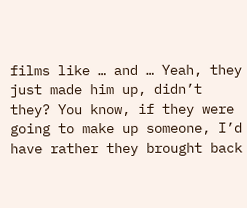films like … and … Yeah, they just made him up, didn’t they? You know, if they were going to make up someone, I’d have rather they brought back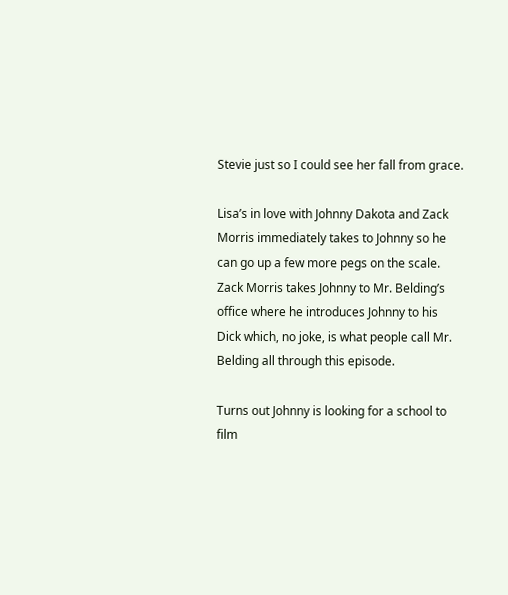Stevie just so I could see her fall from grace.

Lisa’s in love with Johnny Dakota and Zack Morris immediately takes to Johnny so he can go up a few more pegs on the scale. Zack Morris takes Johnny to Mr. Belding’s office where he introduces Johnny to his Dick which, no joke, is what people call Mr. Belding all through this episode.

Turns out Johnny is looking for a school to film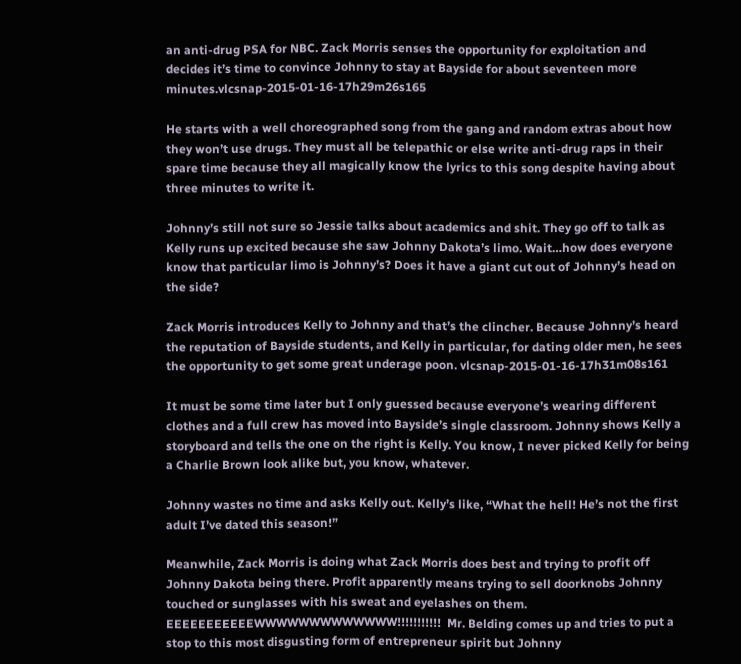an anti-drug PSA for NBC. Zack Morris senses the opportunity for exploitation and decides it’s time to convince Johnny to stay at Bayside for about seventeen more minutes.vlcsnap-2015-01-16-17h29m26s165

He starts with a well choreographed song from the gang and random extras about how they won’t use drugs. They must all be telepathic or else write anti-drug raps in their spare time because they all magically know the lyrics to this song despite having about three minutes to write it.

Johnny’s still not sure so Jessie talks about academics and shit. They go off to talk as Kelly runs up excited because she saw Johnny Dakota’s limo. Wait…how does everyone know that particular limo is Johnny’s? Does it have a giant cut out of Johnny’s head on the side?

Zack Morris introduces Kelly to Johnny and that’s the clincher. Because Johnny’s heard the reputation of Bayside students, and Kelly in particular, for dating older men, he sees the opportunity to get some great underage poon. vlcsnap-2015-01-16-17h31m08s161

It must be some time later but I only guessed because everyone’s wearing different clothes and a full crew has moved into Bayside’s single classroom. Johnny shows Kelly a storyboard and tells the one on the right is Kelly. You know, I never picked Kelly for being a Charlie Brown look alike but, you know, whatever.

Johnny wastes no time and asks Kelly out. Kelly’s like, “What the hell! He’s not the first adult I’ve dated this season!”

Meanwhile, Zack Morris is doing what Zack Morris does best and trying to profit off Johnny Dakota being there. Profit apparently means trying to sell doorknobs Johnny touched or sunglasses with his sweat and eyelashes on them. EEEEEEEEEEEWWWWWWWWWWWWW!!!!!!!!!!!  Mr. Belding comes up and tries to put a stop to this most disgusting form of entrepreneur spirit but Johnny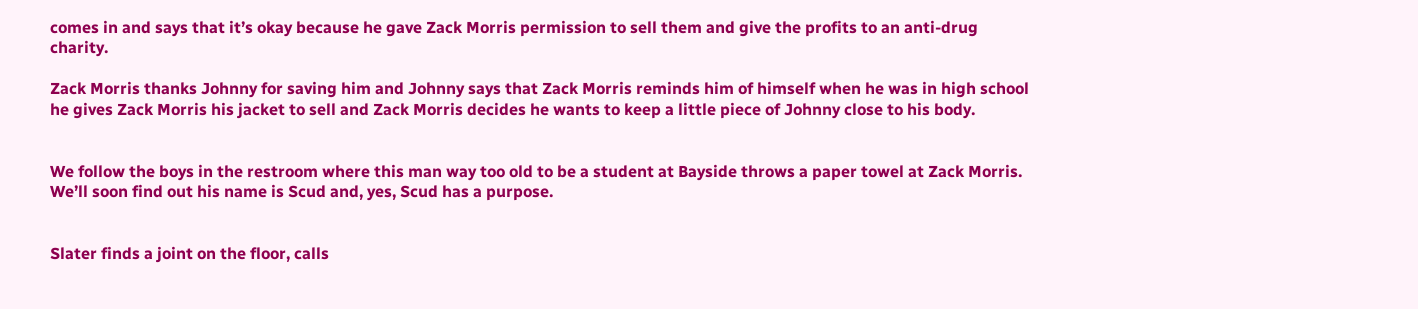comes in and says that it’s okay because he gave Zack Morris permission to sell them and give the profits to an anti-drug charity.

Zack Morris thanks Johnny for saving him and Johnny says that Zack Morris reminds him of himself when he was in high school he gives Zack Morris his jacket to sell and Zack Morris decides he wants to keep a little piece of Johnny close to his body.


We follow the boys in the restroom where this man way too old to be a student at Bayside throws a paper towel at Zack Morris. We’ll soon find out his name is Scud and, yes, Scud has a purpose.


Slater finds a joint on the floor, calls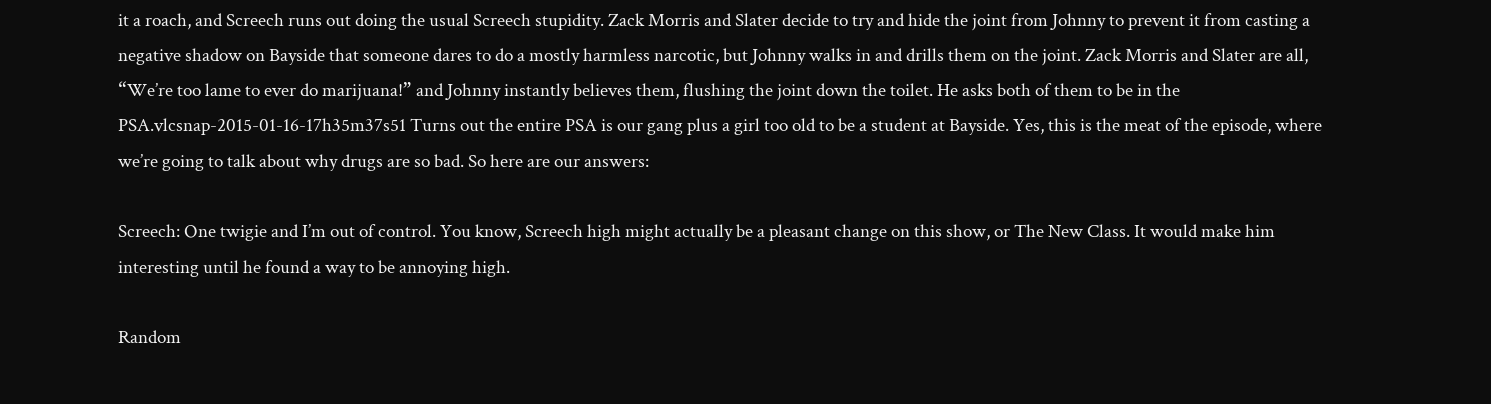it a roach, and Screech runs out doing the usual Screech stupidity. Zack Morris and Slater decide to try and hide the joint from Johnny to prevent it from casting a negative shadow on Bayside that someone dares to do a mostly harmless narcotic, but Johnny walks in and drills them on the joint. Zack Morris and Slater are all, “We’re too lame to ever do marijuana!” and Johnny instantly believes them, flushing the joint down the toilet. He asks both of them to be in the PSA.vlcsnap-2015-01-16-17h35m37s51 Turns out the entire PSA is our gang plus a girl too old to be a student at Bayside. Yes, this is the meat of the episode, where we’re going to talk about why drugs are so bad. So here are our answers:

Screech: One twigie and I’m out of control. You know, Screech high might actually be a pleasant change on this show, or The New Class. It would make him interesting until he found a way to be annoying high.

Random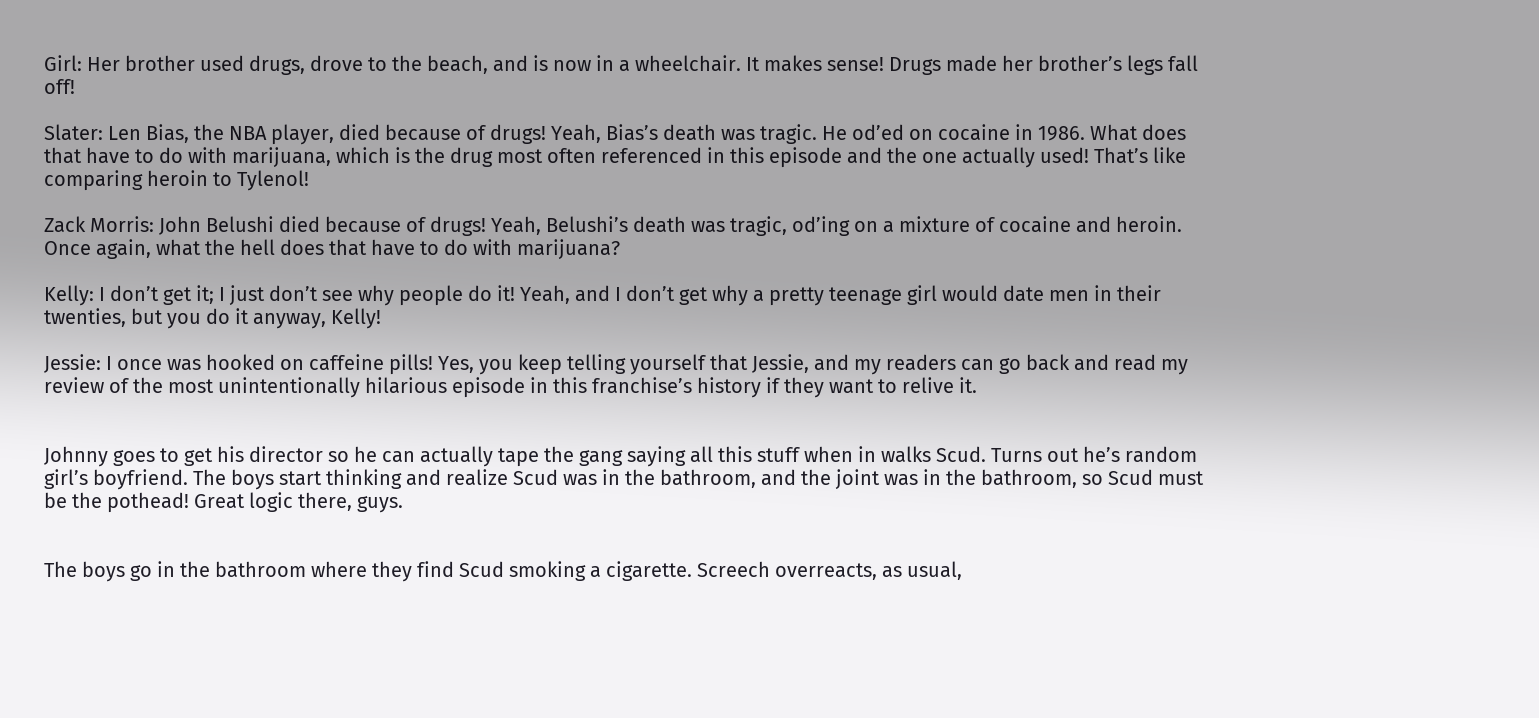Girl: Her brother used drugs, drove to the beach, and is now in a wheelchair. It makes sense! Drugs made her brother’s legs fall off!

Slater: Len Bias, the NBA player, died because of drugs! Yeah, Bias’s death was tragic. He od’ed on cocaine in 1986. What does that have to do with marijuana, which is the drug most often referenced in this episode and the one actually used! That’s like comparing heroin to Tylenol!

Zack Morris: John Belushi died because of drugs! Yeah, Belushi’s death was tragic, od’ing on a mixture of cocaine and heroin. Once again, what the hell does that have to do with marijuana?

Kelly: I don’t get it; I just don’t see why people do it! Yeah, and I don’t get why a pretty teenage girl would date men in their twenties, but you do it anyway, Kelly!

Jessie: I once was hooked on caffeine pills! Yes, you keep telling yourself that Jessie, and my readers can go back and read my review of the most unintentionally hilarious episode in this franchise’s history if they want to relive it.


Johnny goes to get his director so he can actually tape the gang saying all this stuff when in walks Scud. Turns out he’s random girl’s boyfriend. The boys start thinking and realize Scud was in the bathroom, and the joint was in the bathroom, so Scud must be the pothead! Great logic there, guys.


The boys go in the bathroom where they find Scud smoking a cigarette. Screech overreacts, as usual,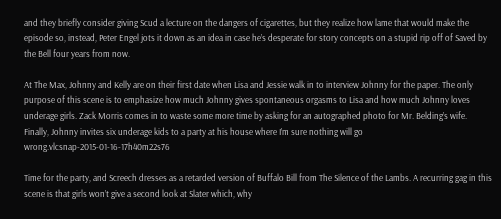and they briefly consider giving Scud a lecture on the dangers of cigarettes, but they realize how lame that would make the episode so, instead, Peter Engel jots it down as an idea in case he’s desperate for story concepts on a stupid rip off of Saved by the Bell four years from now.

At The Max, Johnny and Kelly are on their first date when Lisa and Jessie walk in to interview Johnny for the paper. The only purpose of this scene is to emphasize how much Johnny gives spontaneous orgasms to Lisa and how much Johnny loves underage girls. Zack Morris comes in to waste some more time by asking for an autographed photo for Mr. Belding’s wife. Finally, Johnny invites six underage kids to a party at his house where I’m sure nothing will go wrong.vlcsnap-2015-01-16-17h40m22s76

Time for the party, and Screech dresses as a retarded version of Buffalo Bill from The Silence of the Lambs. A recurring gag in this scene is that girls won’t give a second look at Slater which, why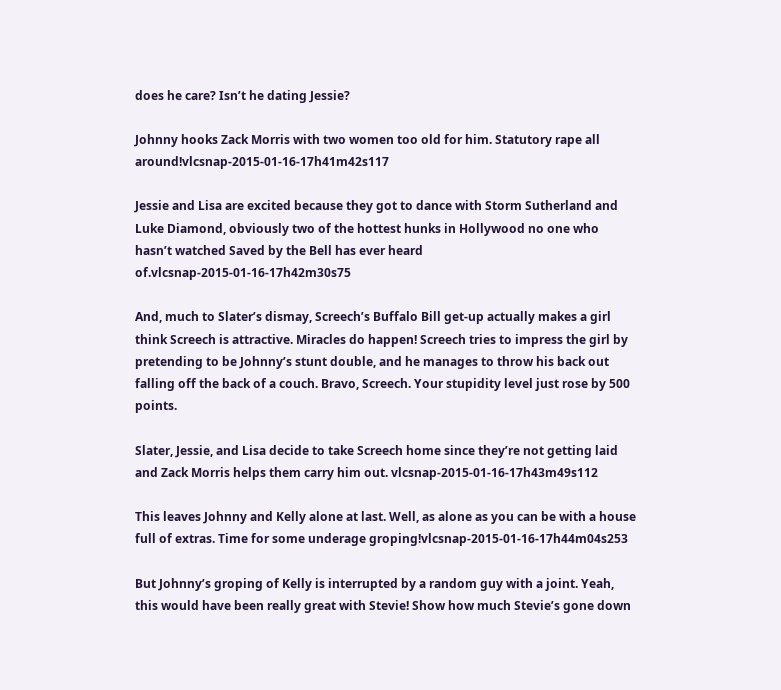does he care? Isn’t he dating Jessie?

Johnny hooks Zack Morris with two women too old for him. Statutory rape all around!vlcsnap-2015-01-16-17h41m42s117

Jessie and Lisa are excited because they got to dance with Storm Sutherland and Luke Diamond, obviously two of the hottest hunks in Hollywood no one who hasn’t watched Saved by the Bell has ever heard of.vlcsnap-2015-01-16-17h42m30s75

And, much to Slater’s dismay, Screech’s Buffalo Bill get-up actually makes a girl think Screech is attractive. Miracles do happen! Screech tries to impress the girl by pretending to be Johnny’s stunt double, and he manages to throw his back out falling off the back of a couch. Bravo, Screech. Your stupidity level just rose by 500 points.

Slater, Jessie, and Lisa decide to take Screech home since they’re not getting laid and Zack Morris helps them carry him out. vlcsnap-2015-01-16-17h43m49s112

This leaves Johnny and Kelly alone at last. Well, as alone as you can be with a house full of extras. Time for some underage groping!vlcsnap-2015-01-16-17h44m04s253

But Johnny’s groping of Kelly is interrupted by a random guy with a joint. Yeah, this would have been really great with Stevie! Show how much Stevie’s gone down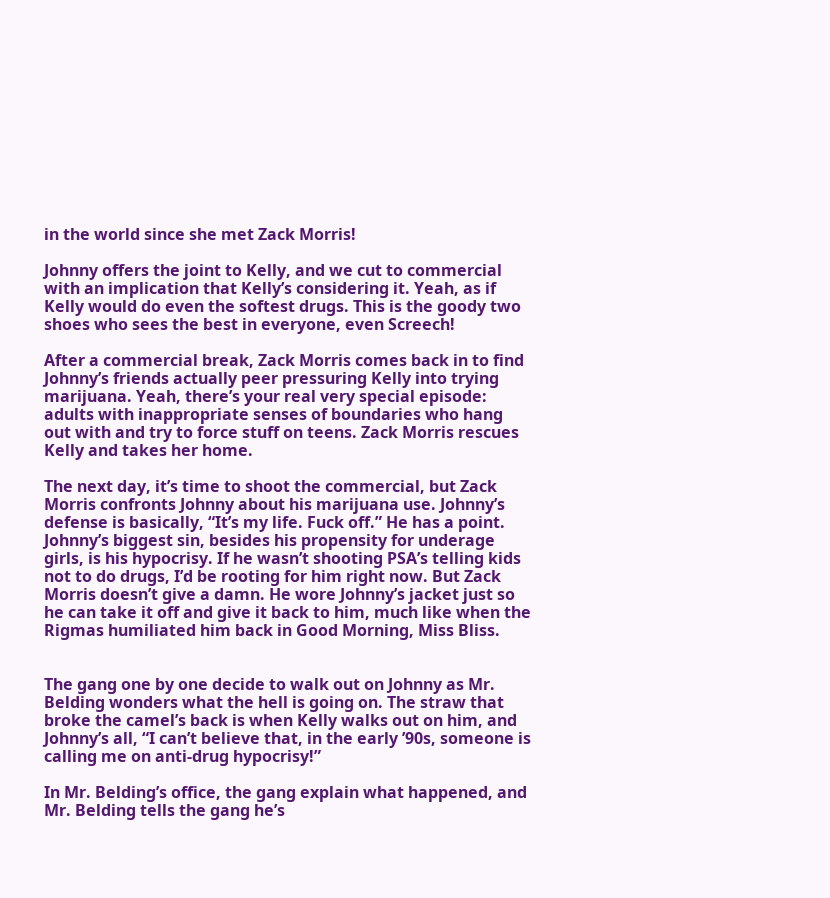in the world since she met Zack Morris!

Johnny offers the joint to Kelly, and we cut to commercial with an implication that Kelly’s considering it. Yeah, as if Kelly would do even the softest drugs. This is the goody two shoes who sees the best in everyone, even Screech!

After a commercial break, Zack Morris comes back in to find Johnny’s friends actually peer pressuring Kelly into trying marijuana. Yeah, there’s your real very special episode: adults with inappropriate senses of boundaries who hang out with and try to force stuff on teens. Zack Morris rescues Kelly and takes her home.

The next day, it’s time to shoot the commercial, but Zack Morris confronts Johnny about his marijuana use. Johnny’s defense is basically, “It’s my life. Fuck off.” He has a point. Johnny’s biggest sin, besides his propensity for underage girls, is his hypocrisy. If he wasn’t shooting PSA’s telling kids not to do drugs, I’d be rooting for him right now. But Zack Morris doesn’t give a damn. He wore Johnny’s jacket just so he can take it off and give it back to him, much like when the Rigmas humiliated him back in Good Morning, Miss Bliss.


The gang one by one decide to walk out on Johnny as Mr. Belding wonders what the hell is going on. The straw that broke the camel’s back is when Kelly walks out on him, and Johnny’s all, “I can’t believe that, in the early ’90s, someone is calling me on anti-drug hypocrisy!”

In Mr. Belding’s office, the gang explain what happened, and Mr. Belding tells the gang he’s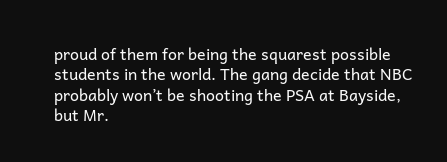proud of them for being the squarest possible students in the world. The gang decide that NBC probably won’t be shooting the PSA at Bayside, but Mr.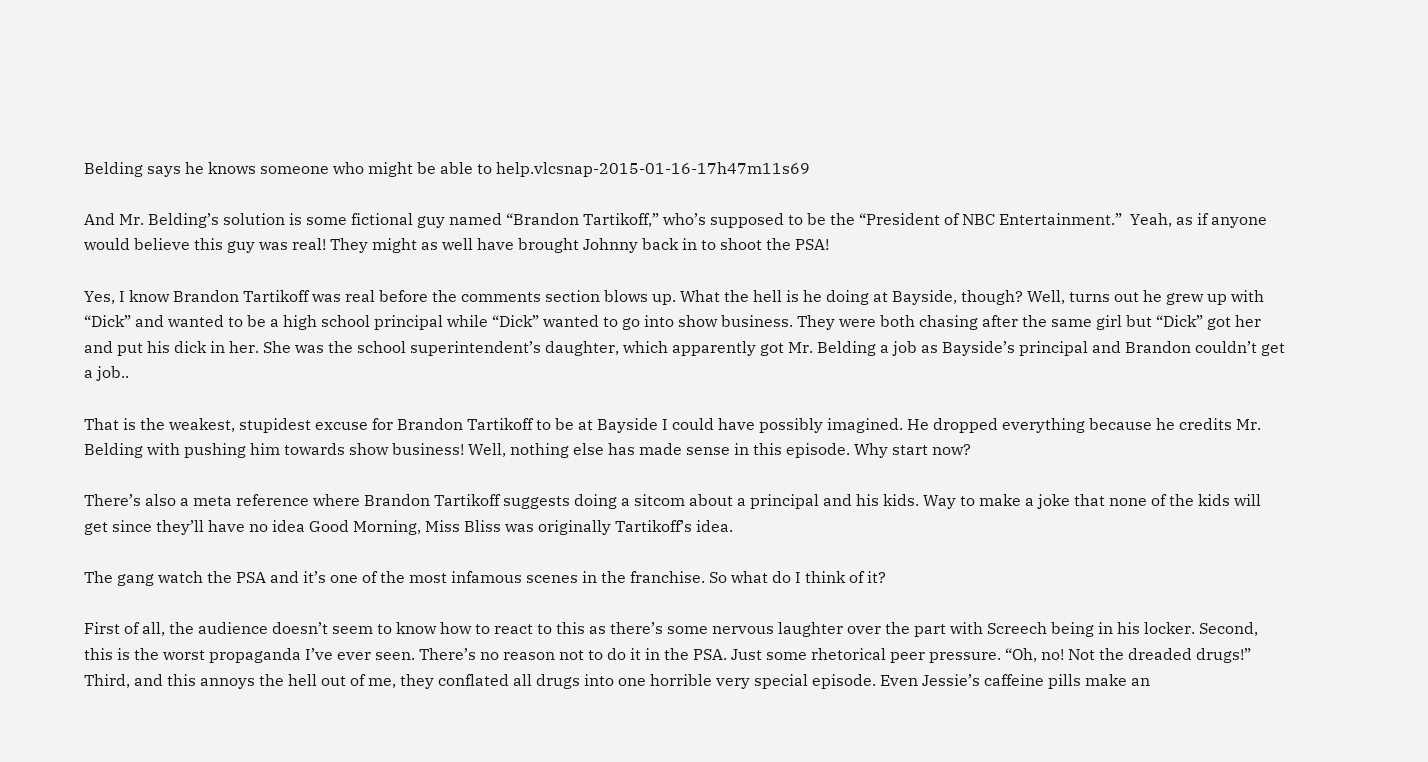Belding says he knows someone who might be able to help.vlcsnap-2015-01-16-17h47m11s69

And Mr. Belding’s solution is some fictional guy named “Brandon Tartikoff,” who’s supposed to be the “President of NBC Entertainment.”  Yeah, as if anyone would believe this guy was real! They might as well have brought Johnny back in to shoot the PSA!

Yes, I know Brandon Tartikoff was real before the comments section blows up. What the hell is he doing at Bayside, though? Well, turns out he grew up with “Dick” and wanted to be a high school principal while “Dick” wanted to go into show business. They were both chasing after the same girl but “Dick” got her and put his dick in her. She was the school superintendent’s daughter, which apparently got Mr. Belding a job as Bayside’s principal and Brandon couldn’t get a job..

That is the weakest, stupidest excuse for Brandon Tartikoff to be at Bayside I could have possibly imagined. He dropped everything because he credits Mr. Belding with pushing him towards show business! Well, nothing else has made sense in this episode. Why start now?

There’s also a meta reference where Brandon Tartikoff suggests doing a sitcom about a principal and his kids. Way to make a joke that none of the kids will get since they’ll have no idea Good Morning, Miss Bliss was originally Tartikoff’s idea.

The gang watch the PSA and it’s one of the most infamous scenes in the franchise. So what do I think of it?

First of all, the audience doesn’t seem to know how to react to this as there’s some nervous laughter over the part with Screech being in his locker. Second, this is the worst propaganda I’ve ever seen. There’s no reason not to do it in the PSA. Just some rhetorical peer pressure. “Oh, no! Not the dreaded drugs!” Third, and this annoys the hell out of me, they conflated all drugs into one horrible very special episode. Even Jessie’s caffeine pills make an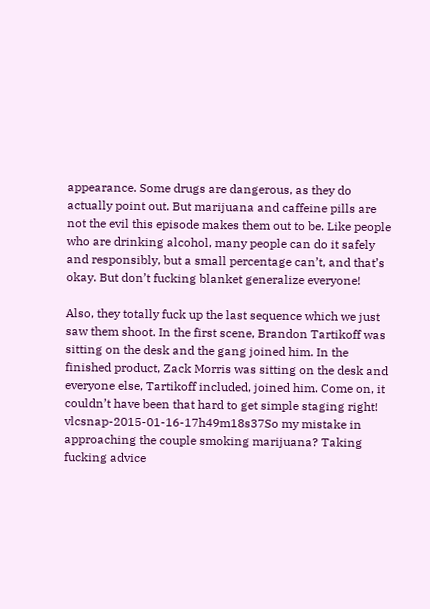appearance. Some drugs are dangerous, as they do actually point out. But marijuana and caffeine pills are not the evil this episode makes them out to be. Like people who are drinking alcohol, many people can do it safely and responsibly, but a small percentage can’t, and that’s okay. But don’t fucking blanket generalize everyone!

Also, they totally fuck up the last sequence which we just saw them shoot. In the first scene, Brandon Tartikoff was sitting on the desk and the gang joined him. In the finished product, Zack Morris was sitting on the desk and everyone else, Tartikoff included, joined him. Come on, it couldn’t have been that hard to get simple staging right!
vlcsnap-2015-01-16-17h49m18s37So my mistake in approaching the couple smoking marijuana? Taking fucking advice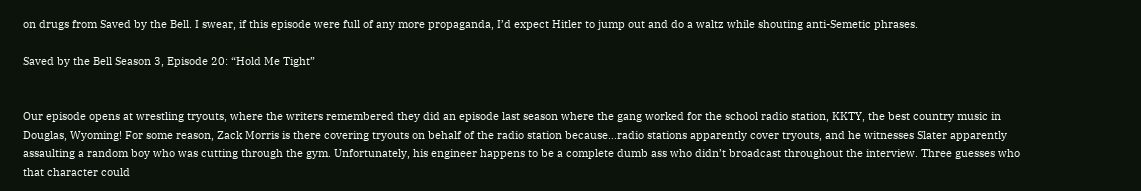on drugs from Saved by the Bell. I swear, if this episode were full of any more propaganda, I’d expect Hitler to jump out and do a waltz while shouting anti-Semetic phrases.

Saved by the Bell Season 3, Episode 20: “Hold Me Tight”


Our episode opens at wrestling tryouts, where the writers remembered they did an episode last season where the gang worked for the school radio station, KKTY, the best country music in Douglas, Wyoming! For some reason, Zack Morris is there covering tryouts on behalf of the radio station because…radio stations apparently cover tryouts, and he witnesses Slater apparently assaulting a random boy who was cutting through the gym. Unfortunately, his engineer happens to be a complete dumb ass who didn’t broadcast throughout the interview. Three guesses who that character could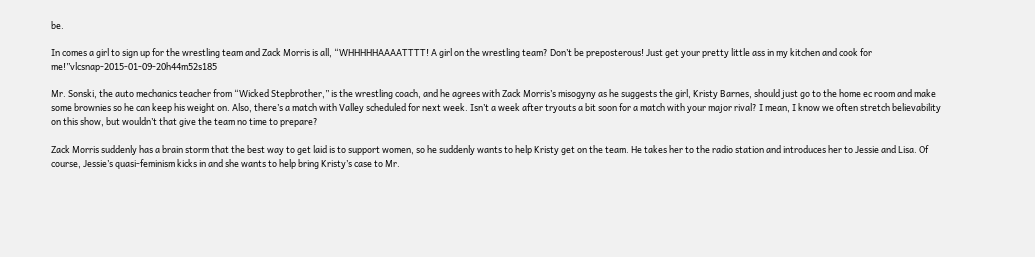be.

In comes a girl to sign up for the wrestling team and Zack Morris is all, “WHHHHHAAAATTTT! A girl on the wrestling team? Don’t be preposterous! Just get your pretty little ass in my kitchen and cook for me!”vlcsnap-2015-01-09-20h44m52s185

Mr. Sonski, the auto mechanics teacher from “Wicked Stepbrother,” is the wrestling coach, and he agrees with Zack Morris’s misogyny as he suggests the girl, Kristy Barnes, should just go to the home ec room and make some brownies so he can keep his weight on. Also, there’s a match with Valley scheduled for next week. Isn’t a week after tryouts a bit soon for a match with your major rival? I mean, I know we often stretch believability on this show, but wouldn’t that give the team no time to prepare?

Zack Morris suddenly has a brain storm that the best way to get laid is to support women, so he suddenly wants to help Kristy get on the team. He takes her to the radio station and introduces her to Jessie and Lisa. Of course, Jessie’s quasi-feminism kicks in and she wants to help bring Kristy’s case to Mr.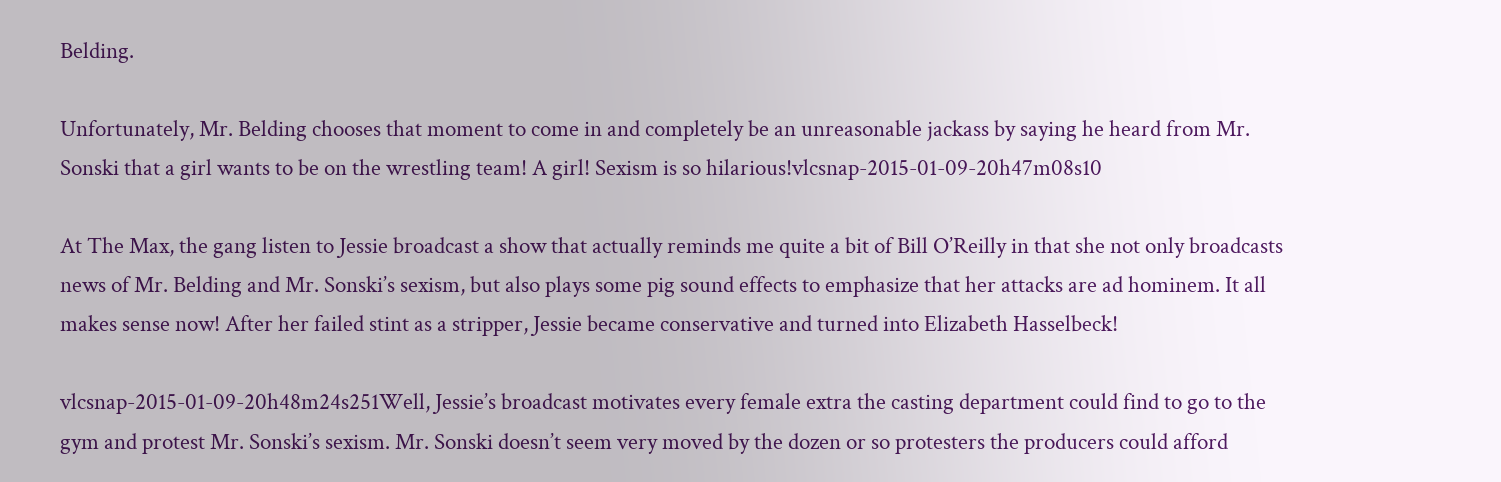Belding.

Unfortunately, Mr. Belding chooses that moment to come in and completely be an unreasonable jackass by saying he heard from Mr. Sonski that a girl wants to be on the wrestling team! A girl! Sexism is so hilarious!vlcsnap-2015-01-09-20h47m08s10

At The Max, the gang listen to Jessie broadcast a show that actually reminds me quite a bit of Bill O’Reilly in that she not only broadcasts news of Mr. Belding and Mr. Sonski’s sexism, but also plays some pig sound effects to emphasize that her attacks are ad hominem. It all makes sense now! After her failed stint as a stripper, Jessie became conservative and turned into Elizabeth Hasselbeck!

vlcsnap-2015-01-09-20h48m24s251Well, Jessie’s broadcast motivates every female extra the casting department could find to go to the gym and protest Mr. Sonski’s sexism. Mr. Sonski doesn’t seem very moved by the dozen or so protesters the producers could afford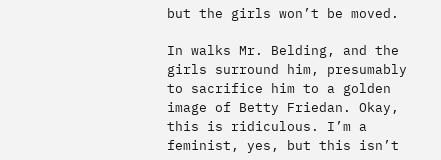but the girls won’t be moved.

In walks Mr. Belding, and the girls surround him, presumably to sacrifice him to a golden image of Betty Friedan. Okay, this is ridiculous. I’m a feminist, yes, but this isn’t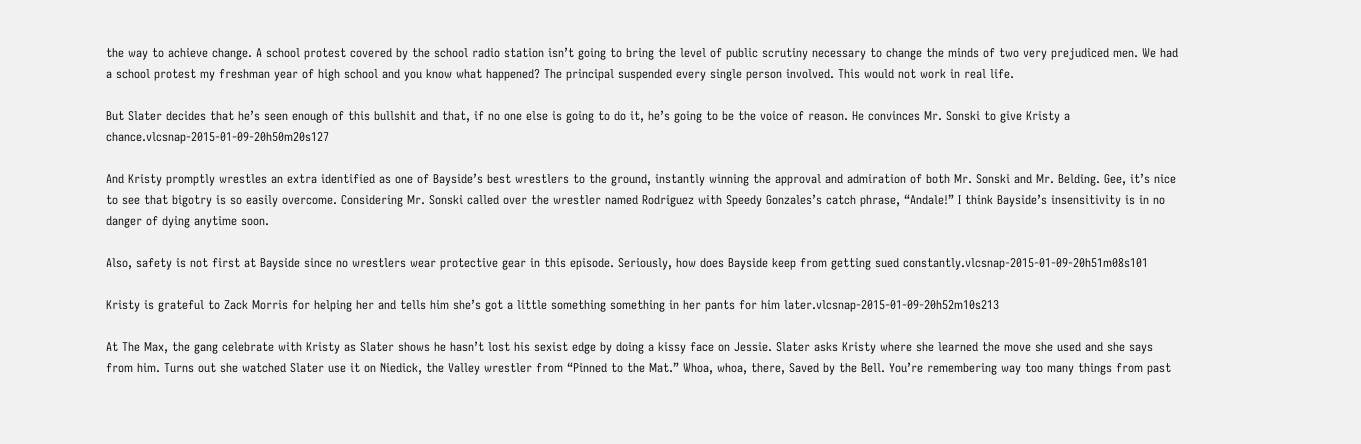the way to achieve change. A school protest covered by the school radio station isn’t going to bring the level of public scrutiny necessary to change the minds of two very prejudiced men. We had a school protest my freshman year of high school and you know what happened? The principal suspended every single person involved. This would not work in real life.

But Slater decides that he’s seen enough of this bullshit and that, if no one else is going to do it, he’s going to be the voice of reason. He convinces Mr. Sonski to give Kristy a chance.vlcsnap-2015-01-09-20h50m20s127

And Kristy promptly wrestles an extra identified as one of Bayside’s best wrestlers to the ground, instantly winning the approval and admiration of both Mr. Sonski and Mr. Belding. Gee, it’s nice to see that bigotry is so easily overcome. Considering Mr. Sonski called over the wrestler named Rodriguez with Speedy Gonzales’s catch phrase, “Andale!” I think Bayside’s insensitivity is in no danger of dying anytime soon.

Also, safety is not first at Bayside since no wrestlers wear protective gear in this episode. Seriously, how does Bayside keep from getting sued constantly.vlcsnap-2015-01-09-20h51m08s101

Kristy is grateful to Zack Morris for helping her and tells him she’s got a little something something in her pants for him later.vlcsnap-2015-01-09-20h52m10s213

At The Max, the gang celebrate with Kristy as Slater shows he hasn’t lost his sexist edge by doing a kissy face on Jessie. Slater asks Kristy where she learned the move she used and she says from him. Turns out she watched Slater use it on Niedick, the Valley wrestler from “Pinned to the Mat.” Whoa, whoa, there, Saved by the Bell. You’re remembering way too many things from past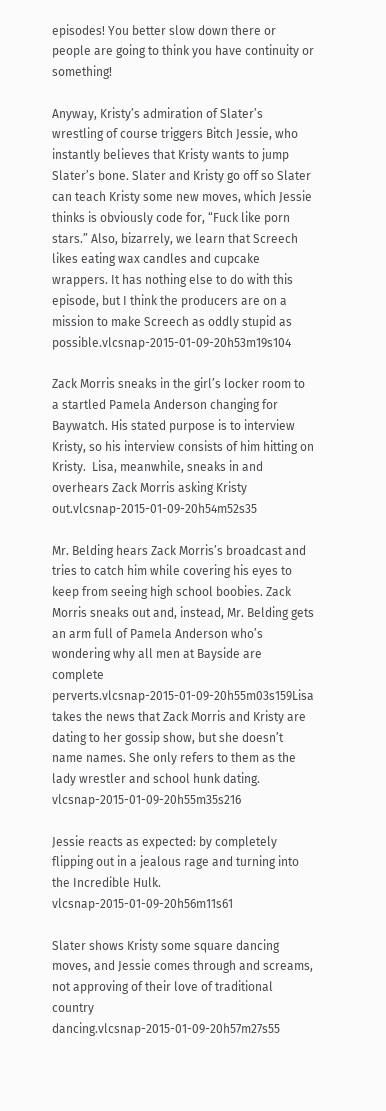episodes! You better slow down there or people are going to think you have continuity or something!

Anyway, Kristy’s admiration of Slater’s wrestling of course triggers Bitch Jessie, who instantly believes that Kristy wants to jump Slater’s bone. Slater and Kristy go off so Slater can teach Kristy some new moves, which Jessie thinks is obviously code for, “Fuck like porn stars.” Also, bizarrely, we learn that Screech likes eating wax candles and cupcake wrappers. It has nothing else to do with this episode, but I think the producers are on a mission to make Screech as oddly stupid as possible.vlcsnap-2015-01-09-20h53m19s104

Zack Morris sneaks in the girl’s locker room to a startled Pamela Anderson changing for Baywatch. His stated purpose is to interview Kristy, so his interview consists of him hitting on Kristy.  Lisa, meanwhile, sneaks in and overhears Zack Morris asking Kristy out.vlcsnap-2015-01-09-20h54m52s35

Mr. Belding hears Zack Morris’s broadcast and tries to catch him while covering his eyes to keep from seeing high school boobies. Zack Morris sneaks out and, instead, Mr. Belding gets an arm full of Pamela Anderson who’s wondering why all men at Bayside are complete perverts.vlcsnap-2015-01-09-20h55m03s159Lisa takes the news that Zack Morris and Kristy are dating to her gossip show, but she doesn’t name names. She only refers to them as the lady wrestler and school hunk dating. vlcsnap-2015-01-09-20h55m35s216

Jessie reacts as expected: by completely flipping out in a jealous rage and turning into the Incredible Hulk.  vlcsnap-2015-01-09-20h56m11s61

Slater shows Kristy some square dancing moves, and Jessie comes through and screams, not approving of their love of traditional country dancing.vlcsnap-2015-01-09-20h57m27s55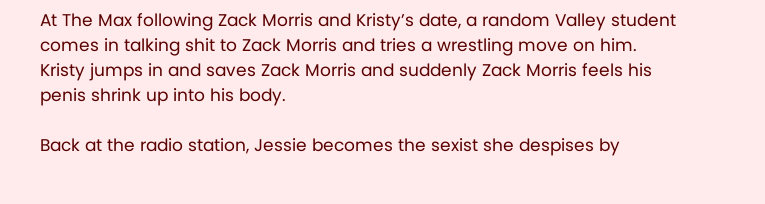At The Max following Zack Morris and Kristy’s date, a random Valley student comes in talking shit to Zack Morris and tries a wrestling move on him. Kristy jumps in and saves Zack Morris and suddenly Zack Morris feels his penis shrink up into his body.

Back at the radio station, Jessie becomes the sexist she despises by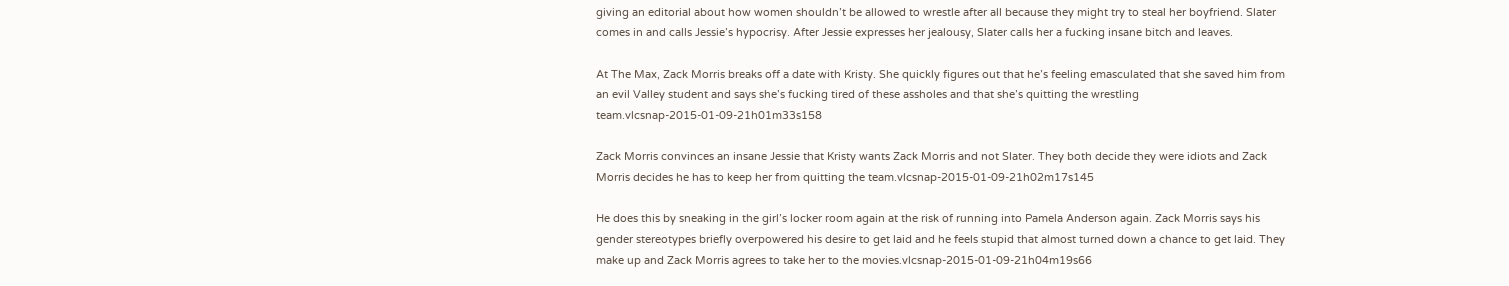giving an editorial about how women shouldn’t be allowed to wrestle after all because they might try to steal her boyfriend. Slater comes in and calls Jessie’s hypocrisy. After Jessie expresses her jealousy, Slater calls her a fucking insane bitch and leaves.

At The Max, Zack Morris breaks off a date with Kristy. She quickly figures out that he’s feeling emasculated that she saved him from an evil Valley student and says she’s fucking tired of these assholes and that she’s quitting the wrestling team.vlcsnap-2015-01-09-21h01m33s158

Zack Morris convinces an insane Jessie that Kristy wants Zack Morris and not Slater. They both decide they were idiots and Zack Morris decides he has to keep her from quitting the team.vlcsnap-2015-01-09-21h02m17s145

He does this by sneaking in the girl’s locker room again at the risk of running into Pamela Anderson again. Zack Morris says his gender stereotypes briefly overpowered his desire to get laid and he feels stupid that almost turned down a chance to get laid. They make up and Zack Morris agrees to take her to the movies.vlcsnap-2015-01-09-21h04m19s66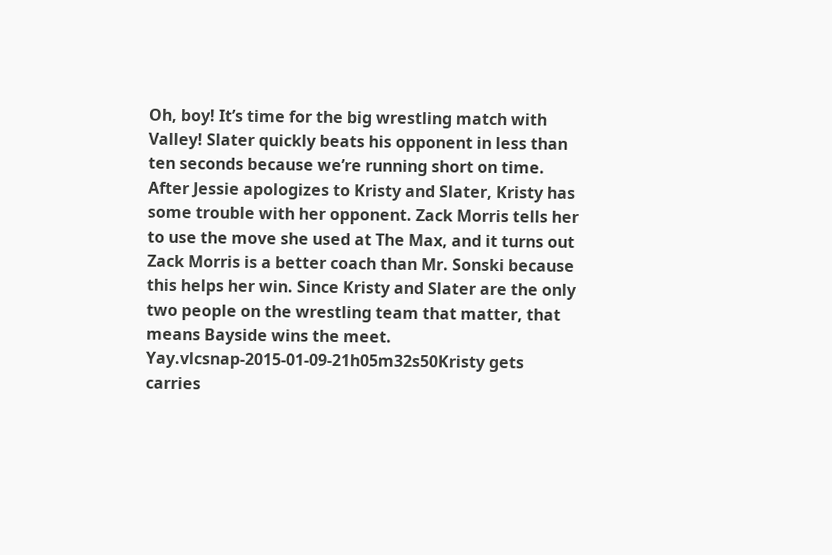Oh, boy! It’s time for the big wrestling match with Valley! Slater quickly beats his opponent in less than ten seconds because we’re running short on time. After Jessie apologizes to Kristy and Slater, Kristy has some trouble with her opponent. Zack Morris tells her to use the move she used at The Max, and it turns out Zack Morris is a better coach than Mr. Sonski because this helps her win. Since Kristy and Slater are the only two people on the wrestling team that matter, that means Bayside wins the meet. Yay.vlcsnap-2015-01-09-21h05m32s50Kristy gets carries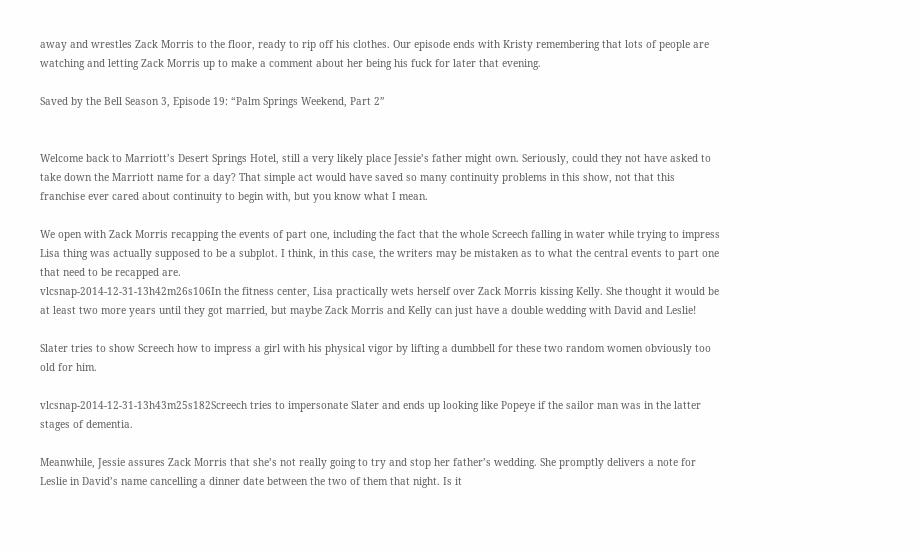away and wrestles Zack Morris to the floor, ready to rip off his clothes. Our episode ends with Kristy remembering that lots of people are watching and letting Zack Morris up to make a comment about her being his fuck for later that evening.

Saved by the Bell Season 3, Episode 19: “Palm Springs Weekend, Part 2”


Welcome back to Marriott’s Desert Springs Hotel, still a very likely place Jessie’s father might own. Seriously, could they not have asked to take down the Marriott name for a day? That simple act would have saved so many continuity problems in this show, not that this franchise ever cared about continuity to begin with, but you know what I mean.

We open with Zack Morris recapping the events of part one, including the fact that the whole Screech falling in water while trying to impress Lisa thing was actually supposed to be a subplot. I think, in this case, the writers may be mistaken as to what the central events to part one that need to be recapped are.
vlcsnap-2014-12-31-13h42m26s106In the fitness center, Lisa practically wets herself over Zack Morris kissing Kelly. She thought it would be at least two more years until they got married, but maybe Zack Morris and Kelly can just have a double wedding with David and Leslie!

Slater tries to show Screech how to impress a girl with his physical vigor by lifting a dumbbell for these two random women obviously too old for him.

vlcsnap-2014-12-31-13h43m25s182Screech tries to impersonate Slater and ends up looking like Popeye if the sailor man was in the latter stages of dementia.

Meanwhile, Jessie assures Zack Morris that she’s not really going to try and stop her father’s wedding. She promptly delivers a note for Leslie in David’s name cancelling a dinner date between the two of them that night. Is it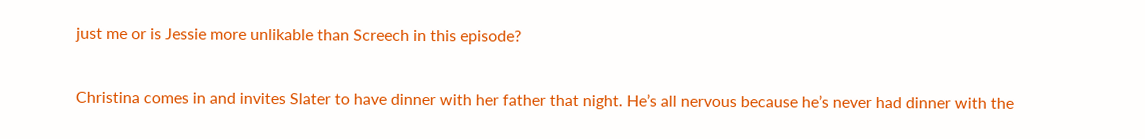just me or is Jessie more unlikable than Screech in this episode?

Christina comes in and invites Slater to have dinner with her father that night. He’s all nervous because he’s never had dinner with the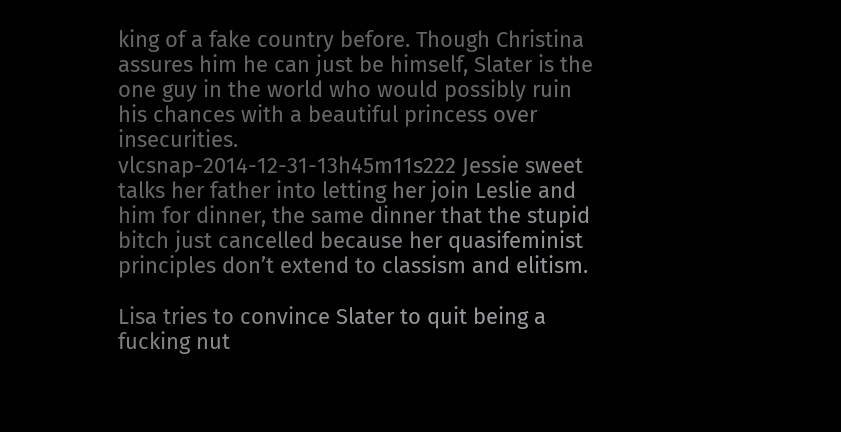king of a fake country before. Though Christina assures him he can just be himself, Slater is the one guy in the world who would possibly ruin his chances with a beautiful princess over insecurities.
vlcsnap-2014-12-31-13h45m11s222 Jessie sweet talks her father into letting her join Leslie and him for dinner, the same dinner that the stupid bitch just cancelled because her quasifeminist principles don’t extend to classism and elitism.

Lisa tries to convince Slater to quit being a fucking nut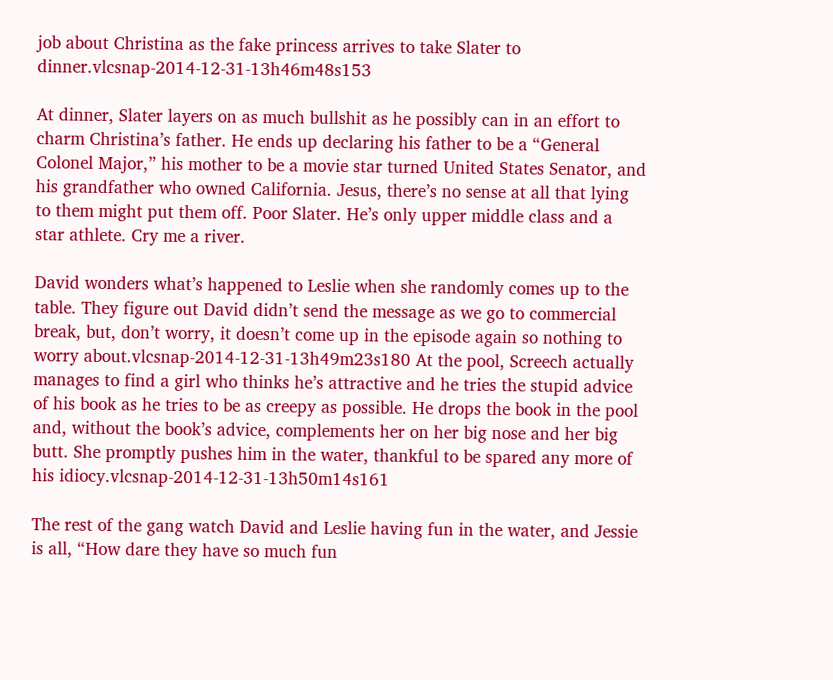job about Christina as the fake princess arrives to take Slater to dinner.vlcsnap-2014-12-31-13h46m48s153

At dinner, Slater layers on as much bullshit as he possibly can in an effort to charm Christina’s father. He ends up declaring his father to be a “General Colonel Major,” his mother to be a movie star turned United States Senator, and his grandfather who owned California. Jesus, there’s no sense at all that lying to them might put them off. Poor Slater. He’s only upper middle class and a star athlete. Cry me a river.

David wonders what’s happened to Leslie when she randomly comes up to the table. They figure out David didn’t send the message as we go to commercial break, but, don’t worry, it doesn’t come up in the episode again so nothing to worry about.vlcsnap-2014-12-31-13h49m23s180 At the pool, Screech actually manages to find a girl who thinks he’s attractive and he tries the stupid advice of his book as he tries to be as creepy as possible. He drops the book in the pool and, without the book’s advice, complements her on her big nose and her big butt. She promptly pushes him in the water, thankful to be spared any more of his idiocy.vlcsnap-2014-12-31-13h50m14s161

The rest of the gang watch David and Leslie having fun in the water, and Jessie is all, “How dare they have so much fun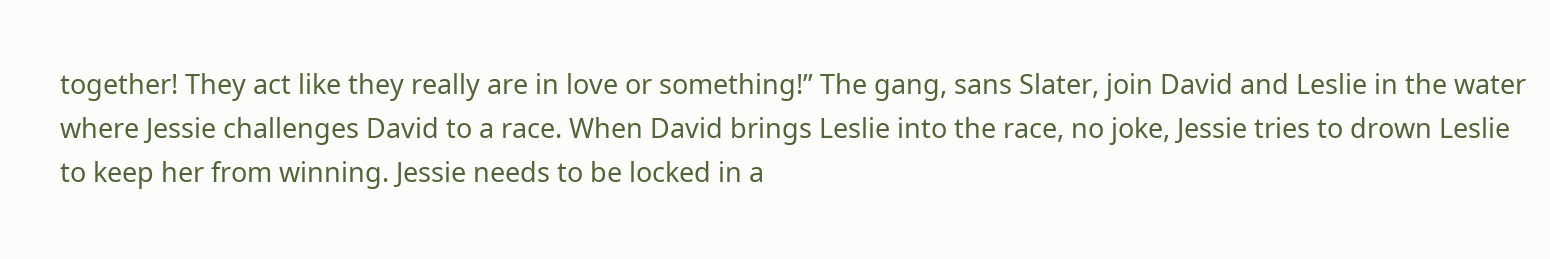together! They act like they really are in love or something!” The gang, sans Slater, join David and Leslie in the water where Jessie challenges David to a race. When David brings Leslie into the race, no joke, Jessie tries to drown Leslie to keep her from winning. Jessie needs to be locked in a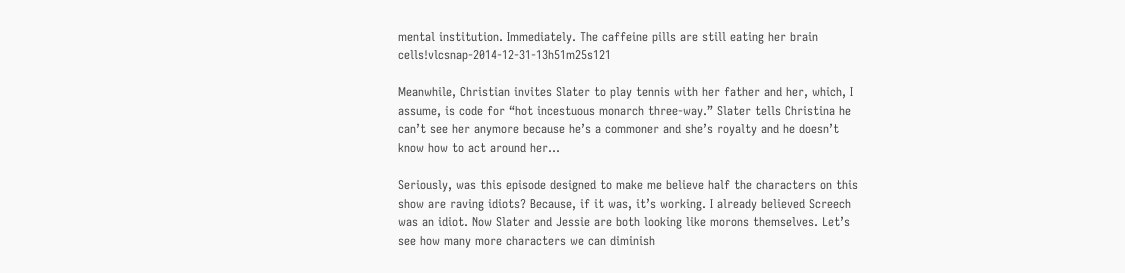mental institution. Immediately. The caffeine pills are still eating her brain cells!vlcsnap-2014-12-31-13h51m25s121

Meanwhile, Christian invites Slater to play tennis with her father and her, which, I assume, is code for “hot incestuous monarch three-way.” Slater tells Christina he can’t see her anymore because he’s a commoner and she’s royalty and he doesn’t know how to act around her…

Seriously, was this episode designed to make me believe half the characters on this show are raving idiots? Because, if it was, it’s working. I already believed Screech was an idiot. Now Slater and Jessie are both looking like morons themselves. Let’s see how many more characters we can diminish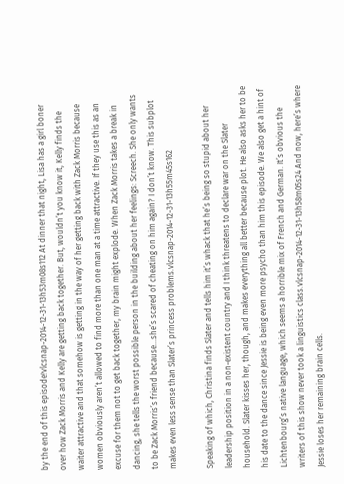by the end of this episode!vlcsnap-2014-12-31-13h53m08s112 At dinner that night, Lisa has a girl boner over how Zack Morris and Kelly are getting back together. But, wouldn’t you know it, Kelly finds the waiter attractive and that somehow is getting in the way of her getting back with Zack Morris because women obviously aren’t allowed to find more than one man at a time attractive. If they use this as an excuse for them not to get back together, my brain might explode. When Zack Morris takes a break in dancing, she tells the worst possible person in the building about her feelings: Screech. She only wants to be Zack Morris’s friend because…she’s scared of cheating on him again? I don’t know. This subplot makes even less sense than Slater’s princess problems.vlcsnap-2014-12-31-13h55m45s162

Speaking of which, Christina finds Slater and tells him it’s whack that he’s being so stupid about her leadership position in a non-existent country and I think threatens to declare war on the Slater household. Slater kisses her, though, and makes everything all better because plot. He also asks her to be his date to the dance since Jessie is being even more psycho than him this episode. We also get a hint of Lichtenbourg’s native language, which seems a horrible mix of French and German. It’s obvious the writers of this show never took a linguistics class.vlcsnap-2014-12-31-13h58m05s24 And now, here’s where Jessie loses her remaining brain cells.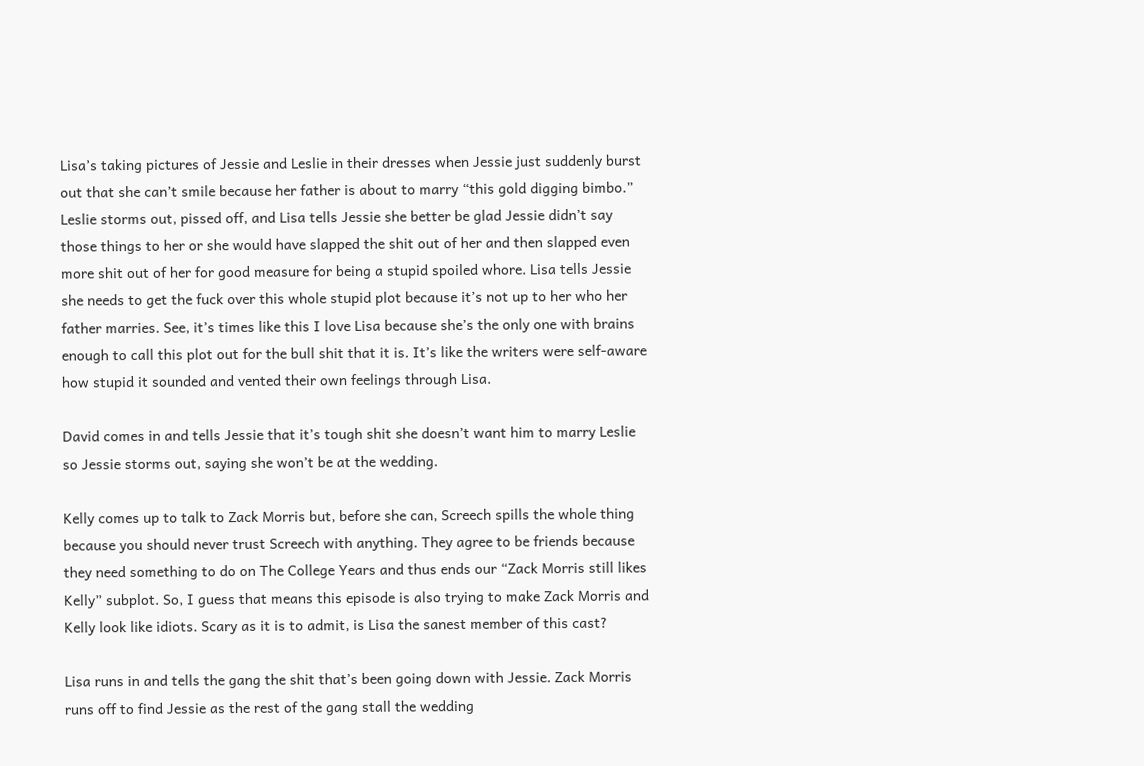Lisa’s taking pictures of Jessie and Leslie in their dresses when Jessie just suddenly burst out that she can’t smile because her father is about to marry “this gold digging bimbo.” Leslie storms out, pissed off, and Lisa tells Jessie she better be glad Jessie didn’t say those things to her or she would have slapped the shit out of her and then slapped even more shit out of her for good measure for being a stupid spoiled whore. Lisa tells Jessie she needs to get the fuck over this whole stupid plot because it’s not up to her who her father marries. See, it’s times like this I love Lisa because she’s the only one with brains enough to call this plot out for the bull shit that it is. It’s like the writers were self-aware how stupid it sounded and vented their own feelings through Lisa.

David comes in and tells Jessie that it’s tough shit she doesn’t want him to marry Leslie so Jessie storms out, saying she won’t be at the wedding.

Kelly comes up to talk to Zack Morris but, before she can, Screech spills the whole thing because you should never trust Screech with anything. They agree to be friends because they need something to do on The College Years and thus ends our “Zack Morris still likes Kelly” subplot. So, I guess that means this episode is also trying to make Zack Morris and Kelly look like idiots. Scary as it is to admit, is Lisa the sanest member of this cast?

Lisa runs in and tells the gang the shit that’s been going down with Jessie. Zack Morris runs off to find Jessie as the rest of the gang stall the wedding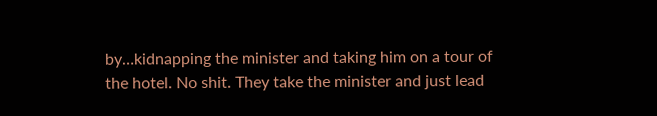by…kidnapping the minister and taking him on a tour of the hotel. No shit. They take the minister and just lead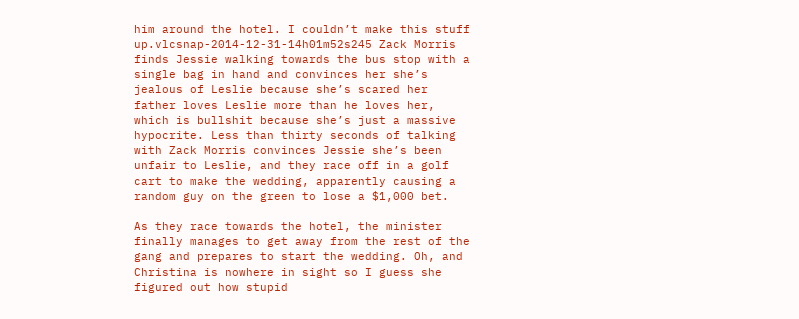him around the hotel. I couldn’t make this stuff up.vlcsnap-2014-12-31-14h01m52s245 Zack Morris finds Jessie walking towards the bus stop with a single bag in hand and convinces her she’s jealous of Leslie because she’s scared her father loves Leslie more than he loves her, which is bullshit because she’s just a massive hypocrite. Less than thirty seconds of talking with Zack Morris convinces Jessie she’s been unfair to Leslie, and they race off in a golf cart to make the wedding, apparently causing a random guy on the green to lose a $1,000 bet.

As they race towards the hotel, the minister finally manages to get away from the rest of the gang and prepares to start the wedding. Oh, and Christina is nowhere in sight so I guess she figured out how stupid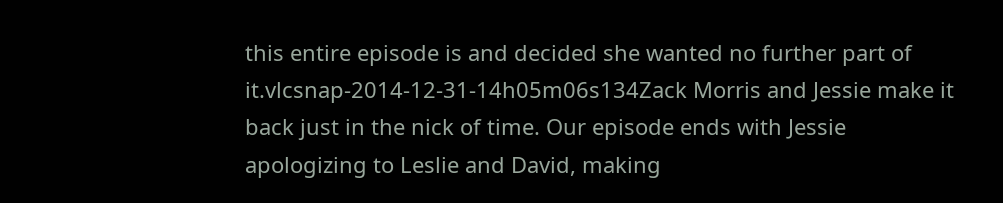this entire episode is and decided she wanted no further part of it.vlcsnap-2014-12-31-14h05m06s134Zack Morris and Jessie make it back just in the nick of time. Our episode ends with Jessie apologizing to Leslie and David, making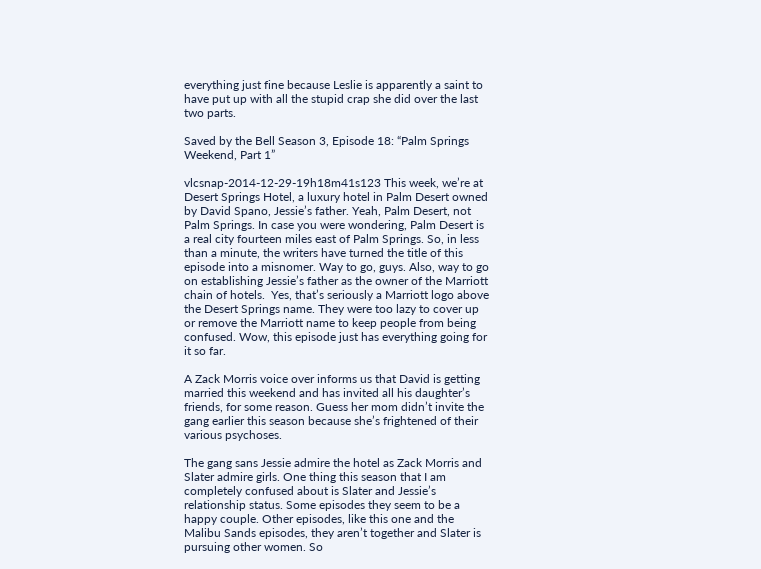everything just fine because Leslie is apparently a saint to have put up with all the stupid crap she did over the last two parts.

Saved by the Bell Season 3, Episode 18: “Palm Springs Weekend, Part 1”

vlcsnap-2014-12-29-19h18m41s123 This week, we’re at Desert Springs Hotel, a luxury hotel in Palm Desert owned by David Spano, Jessie’s father. Yeah, Palm Desert, not Palm Springs. In case you were wondering, Palm Desert is a real city fourteen miles east of Palm Springs. So, in less than a minute, the writers have turned the title of this episode into a misnomer. Way to go, guys. Also, way to go on establishing Jessie’s father as the owner of the Marriott chain of hotels.  Yes, that’s seriously a Marriott logo above the Desert Springs name. They were too lazy to cover up or remove the Marriott name to keep people from being confused. Wow, this episode just has everything going for it so far.

A Zack Morris voice over informs us that David is getting married this weekend and has invited all his daughter’s friends, for some reason. Guess her mom didn’t invite the gang earlier this season because she’s frightened of their various psychoses.

The gang sans Jessie admire the hotel as Zack Morris and Slater admire girls. One thing this season that I am completely confused about is Slater and Jessie’s relationship status. Some episodes they seem to be a happy couple. Other episodes, like this one and the Malibu Sands episodes, they aren’t together and Slater is pursuing other women. So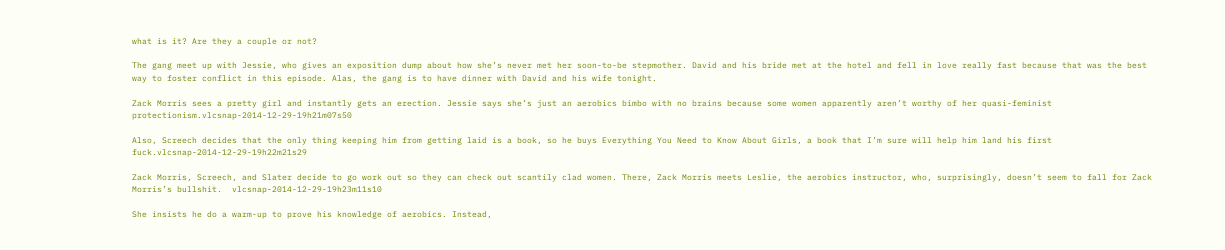what is it? Are they a couple or not?

The gang meet up with Jessie, who gives an exposition dump about how she’s never met her soon-to-be stepmother. David and his bride met at the hotel and fell in love really fast because that was the best way to foster conflict in this episode. Alas, the gang is to have dinner with David and his wife tonight.

Zack Morris sees a pretty girl and instantly gets an erection. Jessie says she’s just an aerobics bimbo with no brains because some women apparently aren’t worthy of her quasi-feminist protectionism.vlcsnap-2014-12-29-19h21m07s50

Also, Screech decides that the only thing keeping him from getting laid is a book, so he buys Everything You Need to Know About Girls, a book that I’m sure will help him land his first fuck.vlcsnap-2014-12-29-19h22m21s29

Zack Morris, Screech, and Slater decide to go work out so they can check out scantily clad women. There, Zack Morris meets Leslie, the aerobics instructor, who, surprisingly, doesn’t seem to fall for Zack Morris’s bullshit.  vlcsnap-2014-12-29-19h23m11s10

She insists he do a warm-up to prove his knowledge of aerobics. Instead,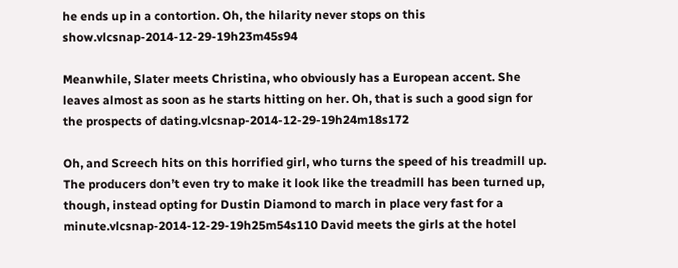he ends up in a contortion. Oh, the hilarity never stops on this show.vlcsnap-2014-12-29-19h23m45s94

Meanwhile, Slater meets Christina, who obviously has a European accent. She leaves almost as soon as he starts hitting on her. Oh, that is such a good sign for the prospects of dating.vlcsnap-2014-12-29-19h24m18s172

Oh, and Screech hits on this horrified girl, who turns the speed of his treadmill up. The producers don’t even try to make it look like the treadmill has been turned up, though, instead opting for Dustin Diamond to march in place very fast for a minute.vlcsnap-2014-12-29-19h25m54s110 David meets the girls at the hotel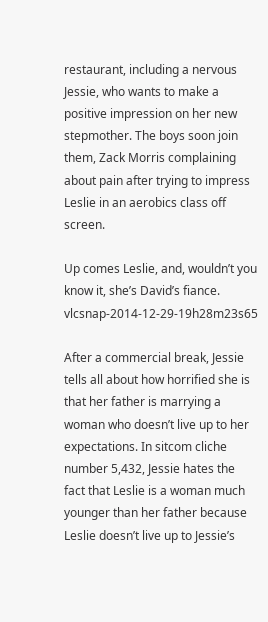restaurant, including a nervous Jessie, who wants to make a positive impression on her new stepmother. The boys soon join them, Zack Morris complaining about pain after trying to impress Leslie in an aerobics class off screen.

Up comes Leslie, and, wouldn’t you know it, she’s David’s fiance. vlcsnap-2014-12-29-19h28m23s65

After a commercial break, Jessie tells all about how horrified she is that her father is marrying a woman who doesn’t live up to her expectations. In sitcom cliche number 5,432, Jessie hates the fact that Leslie is a woman much younger than her father because Leslie doesn’t live up to Jessie’s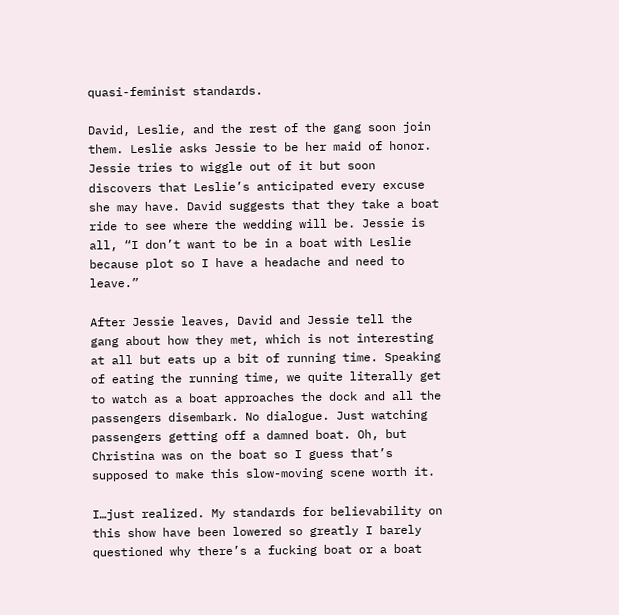quasi-feminist standards.

David, Leslie, and the rest of the gang soon join them. Leslie asks Jessie to be her maid of honor. Jessie tries to wiggle out of it but soon discovers that Leslie’s anticipated every excuse she may have. David suggests that they take a boat ride to see where the wedding will be. Jessie is all, “I don’t want to be in a boat with Leslie because plot so I have a headache and need to leave.”

After Jessie leaves, David and Jessie tell the gang about how they met, which is not interesting at all but eats up a bit of running time. Speaking of eating the running time, we quite literally get to watch as a boat approaches the dock and all the passengers disembark. No dialogue. Just watching passengers getting off a damned boat. Oh, but Christina was on the boat so I guess that’s supposed to make this slow-moving scene worth it.

I…just realized. My standards for believability on this show have been lowered so greatly I barely questioned why there’s a fucking boat or a boat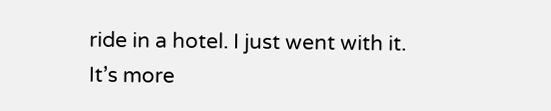ride in a hotel. I just went with it. It’s more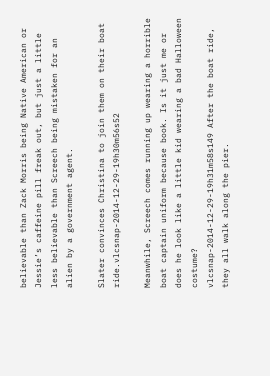believable than Zack Morris being Native American or Jessie’s caffeine pill freak out, but just a little less believable than Screech being mistaken for an alien by a government agent.

Slater convinces Christina to join them on their boat ride.vlcsnap-2014-12-29-19h30m56s52

Meanwhile, Screech comes running up wearing a horrible boat captain uniform because book. Is it just me or does he look like a little kid wearing a bad Halloween costume?
vlcsnap-2014-12-29-19h31m58s149 After the boat ride, they all walk along the pier.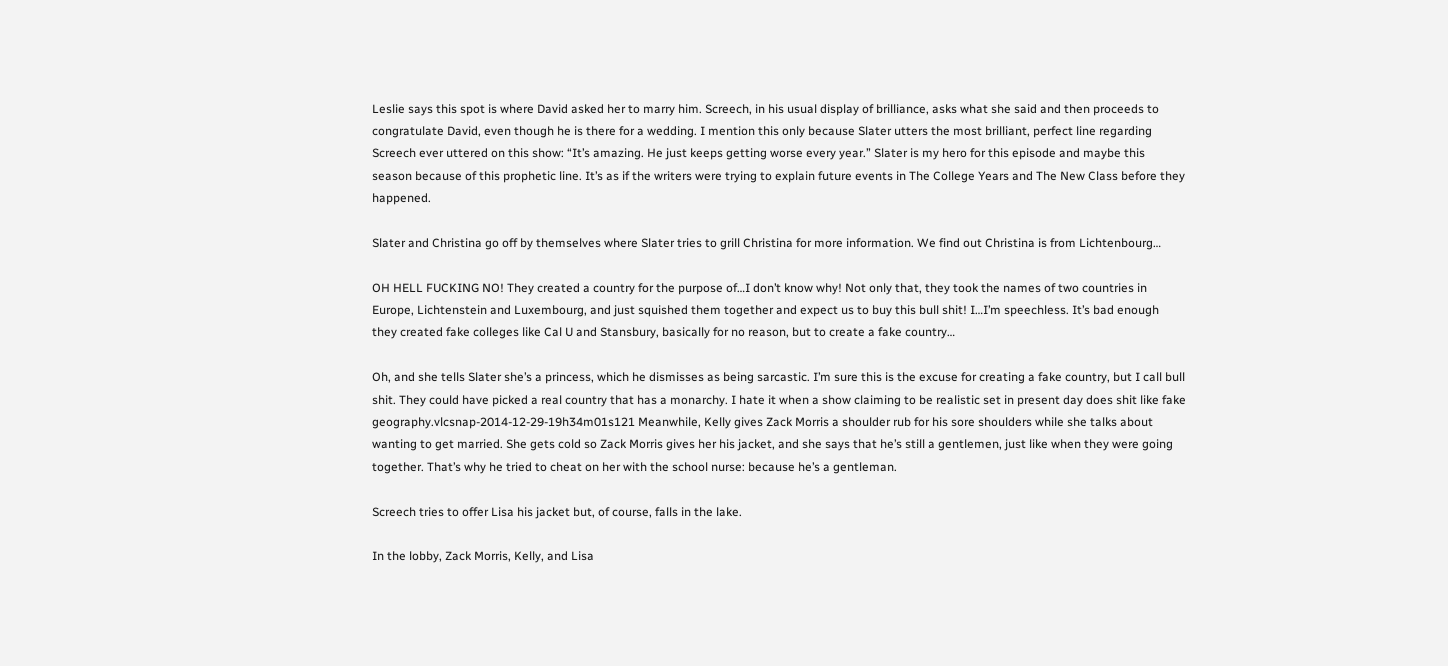Leslie says this spot is where David asked her to marry him. Screech, in his usual display of brilliance, asks what she said and then proceeds to congratulate David, even though he is there for a wedding. I mention this only because Slater utters the most brilliant, perfect line regarding Screech ever uttered on this show: “It’s amazing. He just keeps getting worse every year.” Slater is my hero for this episode and maybe this season because of this prophetic line. It’s as if the writers were trying to explain future events in The College Years and The New Class before they happened.

Slater and Christina go off by themselves where Slater tries to grill Christina for more information. We find out Christina is from Lichtenbourg…

OH HELL FUCKING NO! They created a country for the purpose of…I don’t know why! Not only that, they took the names of two countries in Europe, Lichtenstein and Luxembourg, and just squished them together and expect us to buy this bull shit! I…I’m speechless. It’s bad enough they created fake colleges like Cal U and Stansbury, basically for no reason, but to create a fake country…

Oh, and she tells Slater she’s a princess, which he dismisses as being sarcastic. I’m sure this is the excuse for creating a fake country, but I call bull shit. They could have picked a real country that has a monarchy. I hate it when a show claiming to be realistic set in present day does shit like fake geography.vlcsnap-2014-12-29-19h34m01s121 Meanwhile, Kelly gives Zack Morris a shoulder rub for his sore shoulders while she talks about wanting to get married. She gets cold so Zack Morris gives her his jacket, and she says that he’s still a gentlemen, just like when they were going together. That’s why he tried to cheat on her with the school nurse: because he’s a gentleman.

Screech tries to offer Lisa his jacket but, of course, falls in the lake.

In the lobby, Zack Morris, Kelly, and Lisa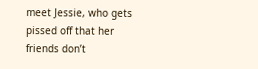meet Jessie, who gets pissed off that her friends don’t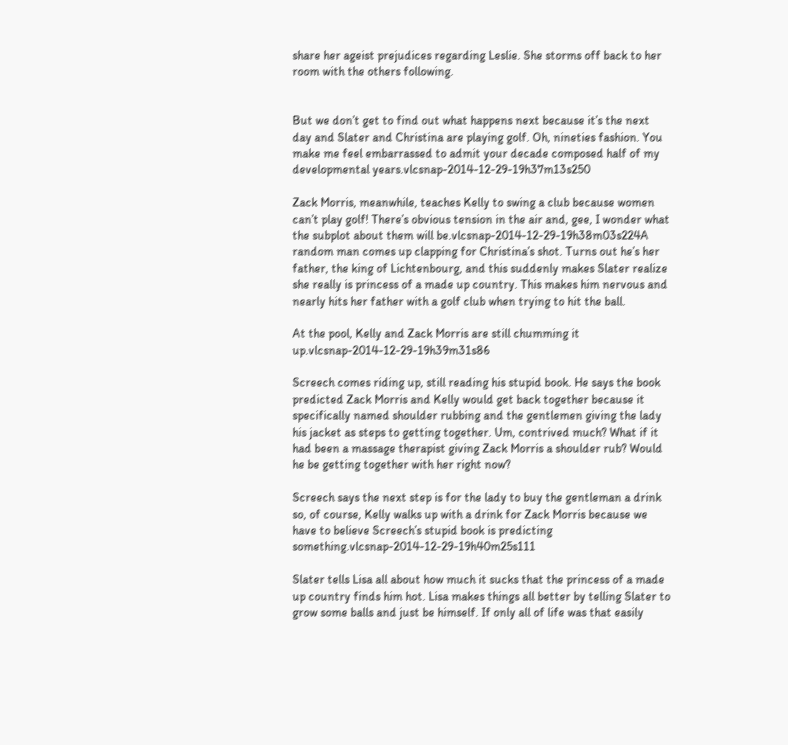share her ageist prejudices regarding Leslie. She storms off back to her room with the others following.


But we don’t get to find out what happens next because it’s the next day and Slater and Christina are playing golf. Oh, nineties fashion. You make me feel embarrassed to admit your decade composed half of my developmental years.vlcsnap-2014-12-29-19h37m13s250

Zack Morris, meanwhile, teaches Kelly to swing a club because women can’t play golf! There’s obvious tension in the air and, gee, I wonder what the subplot about them will be.vlcsnap-2014-12-29-19h38m03s224A random man comes up clapping for Christina’s shot. Turns out he’s her father, the king of Lichtenbourg, and this suddenly makes Slater realize she really is princess of a made up country. This makes him nervous and nearly hits her father with a golf club when trying to hit the ball.

At the pool, Kelly and Zack Morris are still chumming it up.vlcsnap-2014-12-29-19h39m31s86

Screech comes riding up, still reading his stupid book. He says the book predicted Zack Morris and Kelly would get back together because it specifically named shoulder rubbing and the gentlemen giving the lady his jacket as steps to getting together. Um, contrived much? What if it had been a massage therapist giving Zack Morris a shoulder rub? Would he be getting together with her right now?

Screech says the next step is for the lady to buy the gentleman a drink so, of course, Kelly walks up with a drink for Zack Morris because we have to believe Screech’s stupid book is predicting something.vlcsnap-2014-12-29-19h40m25s111

Slater tells Lisa all about how much it sucks that the princess of a made up country finds him hot. Lisa makes things all better by telling Slater to grow some balls and just be himself. If only all of life was that easily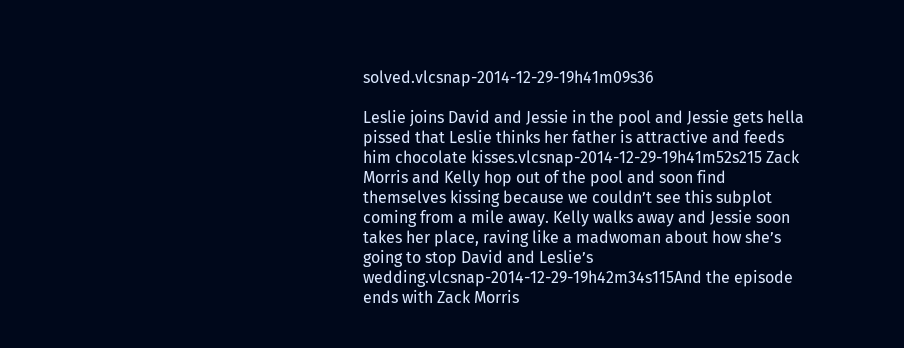solved.vlcsnap-2014-12-29-19h41m09s36

Leslie joins David and Jessie in the pool and Jessie gets hella pissed that Leslie thinks her father is attractive and feeds him chocolate kisses.vlcsnap-2014-12-29-19h41m52s215 Zack Morris and Kelly hop out of the pool and soon find themselves kissing because we couldn’t see this subplot coming from a mile away. Kelly walks away and Jessie soon takes her place, raving like a madwoman about how she’s going to stop David and Leslie’s wedding.vlcsnap-2014-12-29-19h42m34s115And the episode ends with Zack Morris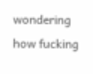wondering how fucking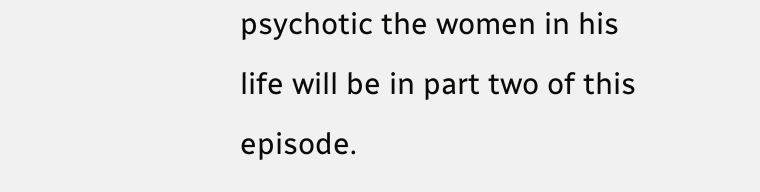psychotic the women in his life will be in part two of this episode.